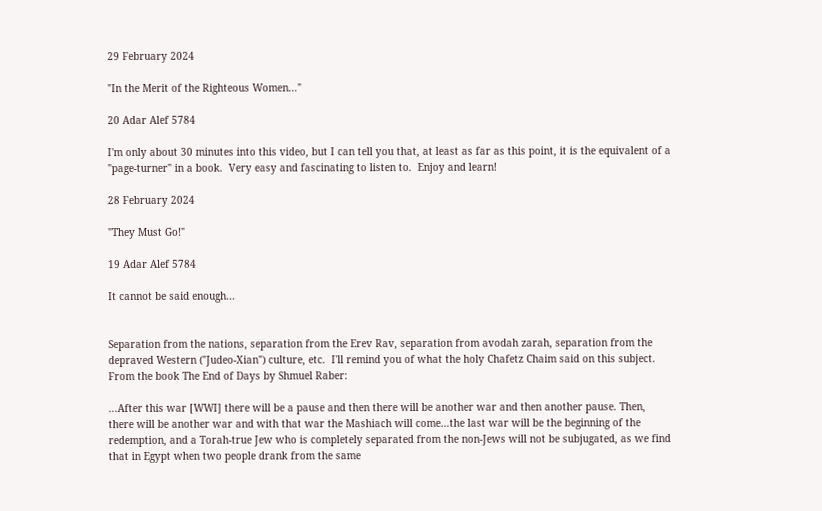29 February 2024

"In the Merit of the Righteous Women..."

20 Adar Alef 5784

I'm only about 30 minutes into this video, but I can tell you that, at least as far as this point, it is the equivalent of a "page-turner" in a book.  Very easy and fascinating to listen to.  Enjoy and learn!

28 February 2024

"They Must Go!"

19 Adar Alef 5784

It cannot be said enough...


Separation from the nations, separation from the Erev Rav, separation from avodah zarah, separation from the depraved Western ("Judeo-Xian") culture, etc.  I'll remind you of what the holy Chafetz Chaim said on this subject.  From the book The End of Days by Shmuel Raber:

...After this war [WWI] there will be a pause and then there will be another war and then another pause. Then, there will be another war and with that war the Mashiach will come…the last war will be the beginning of the redemption, and a Torah-true Jew who is completely separated from the non-Jews will not be subjugated, as we find that in Egypt when two people drank from the same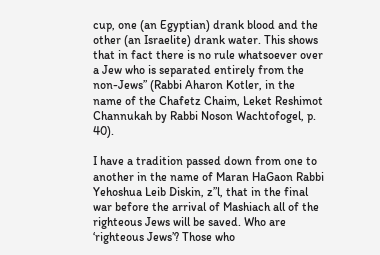cup, one (an Egyptian) drank blood and the other (an Israelite) drank water. This shows that in fact there is no rule whatsoever over a Jew who is separated entirely from the non-Jews” (Rabbi Aharon Kotler, in the name of the Chafetz Chaim, Leket Reshimot Channukah by Rabbi Noson Wachtofogel, p. 40).

I have a tradition passed down from one to another in the name of Maran HaGaon Rabbi Yehoshua Leib Diskin, z”l, that in the final war before the arrival of Mashiach all of the righteous Jews will be saved. Who are ‘righteous Jews’? Those who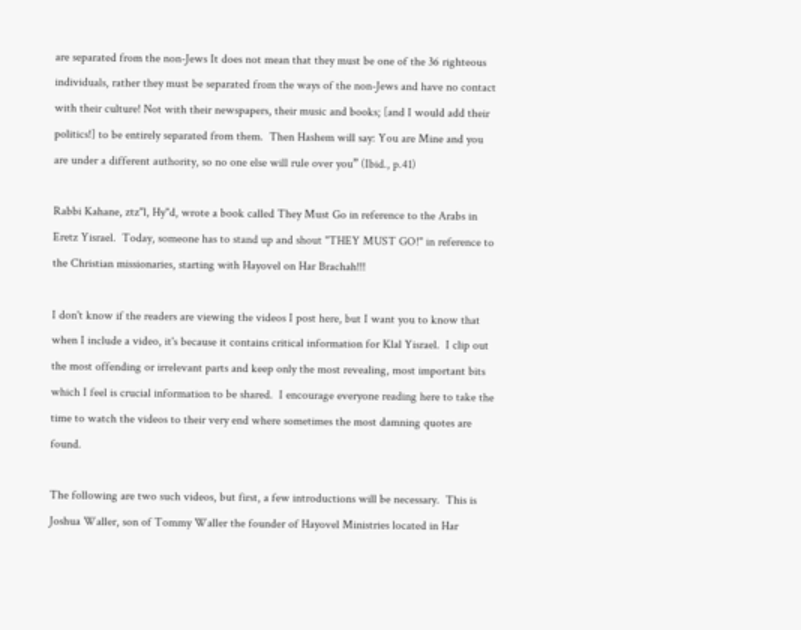are separated from the non-Jews It does not mean that they must be one of the 36 righteous individuals, rather they must be separated from the ways of the non-Jews and have no contact with their culture! Not with their newspapers, their music and books; [and I would add their politics!] to be entirely separated from them.  Then Hashem will say: You are Mine and you are under a different authority, so no one else will rule over you” (Ibid., p.41)

Rabbi Kahane, ztz"l, Hy"d, wrote a book called They Must Go in reference to the Arabs in Eretz Yisrael.  Today, someone has to stand up and shout "THEY MUST GO!" in reference to the Christian missionaries, starting with Hayovel on Har Brachah!!!

I don't know if the readers are viewing the videos I post here, but I want you to know that when I include a video, it's because it contains critical information for Klal Yisrael.  I clip out the most offending or irrelevant parts and keep only the most revealing, most important bits which I feel is crucial information to be shared.  I encourage everyone reading here to take the time to watch the videos to their very end where sometimes the most damning quotes are found.

The following are two such videos, but first, a few introductions will be necessary.  This is Joshua Waller, son of Tommy Waller the founder of Hayovel Ministries located in Har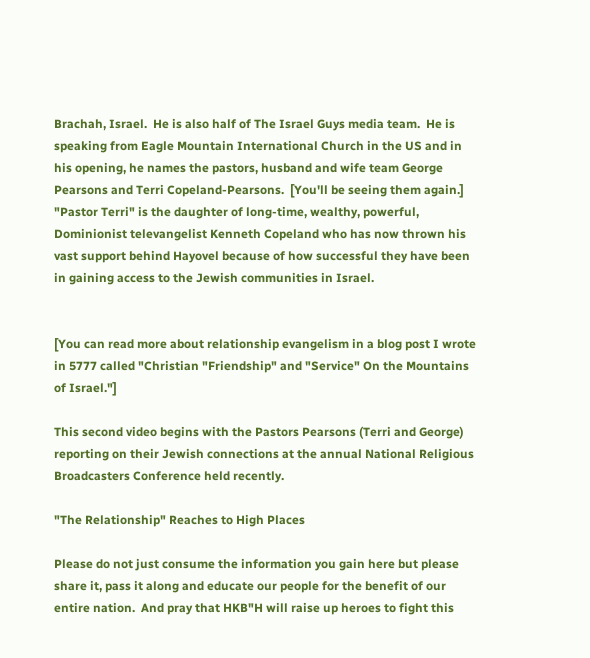Brachah, Israel.  He is also half of The Israel Guys media team.  He is speaking from Eagle Mountain International Church in the US and in his opening, he names the pastors, husband and wife team George Pearsons and Terri Copeland-Pearsons.  [You'll be seeing them again.]  "Pastor Terri" is the daughter of long-time, wealthy, powerful, Dominionist televangelist Kenneth Copeland who has now thrown his vast support behind Hayovel because of how successful they have been in gaining access to the Jewish communities in Israel.


[You can read more about relationship evangelism in a blog post I wrote in 5777 called "Christian "Friendship" and "Service" On the Mountains of Israel."]

This second video begins with the Pastors Pearsons (Terri and George) reporting on their Jewish connections at the annual National Religious Broadcasters Conference held recently.

"The Relationship" Reaches to High Places

Please do not just consume the information you gain here but please share it, pass it along and educate our people for the benefit of our entire nation.  And pray that HKB"H will raise up heroes to fight this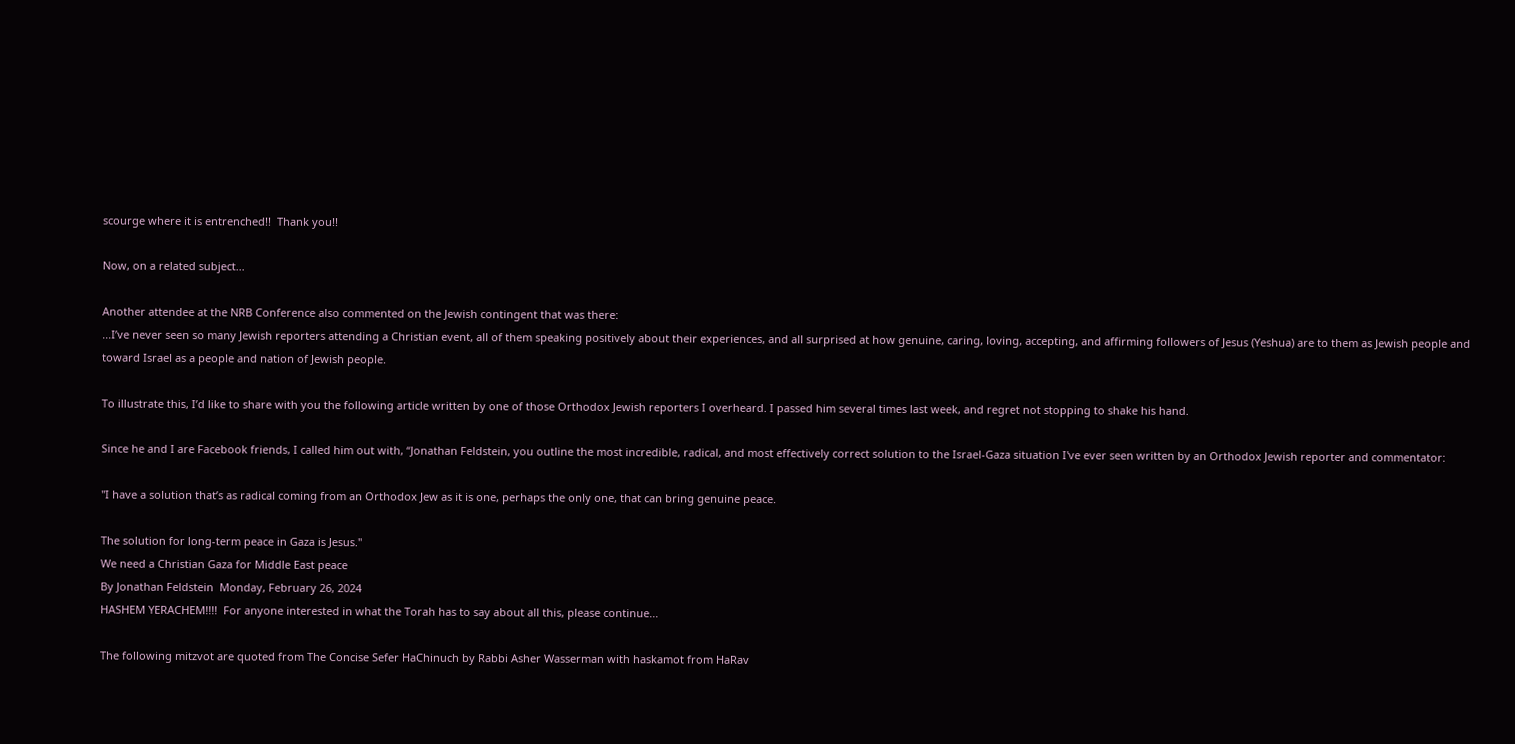scourge where it is entrenched!!  Thank you!!

Now, on a related subject...

Another attendee at the NRB Conference also commented on the Jewish contingent that was there:
...I’ve never seen so many Jewish reporters attending a Christian event, all of them speaking positively about their experiences, and all surprised at how genuine, caring, loving, accepting, and affirming followers of Jesus (Yeshua) are to them as Jewish people and toward Israel as a people and nation of Jewish people.

To illustrate this, I’d like to share with you the following article written by one of those Orthodox Jewish reporters I overheard. I passed him several times last week, and regret not stopping to shake his hand.

Since he and I are Facebook friends, I called him out with, “Jonathan Feldstein, you outline the most incredible, radical, and most effectively correct solution to the Israel-Gaza situation I've ever seen written by an Orthodox Jewish reporter and commentator:

"I have a solution that’s as radical coming from an Orthodox Jew as it is one, perhaps the only one, that can bring genuine peace.

The solution for long-term peace in Gaza is Jesus."
We need a Christian Gaza for Middle East peace
By Jonathan Feldstein  Monday, February 26, 2024
HASHEM YERACHEM!!!!  For anyone interested in what the Torah has to say about all this, please continue...

The following mitzvot are quoted from The Concise Sefer HaChinuch by Rabbi Asher Wasserman with haskamot from HaRav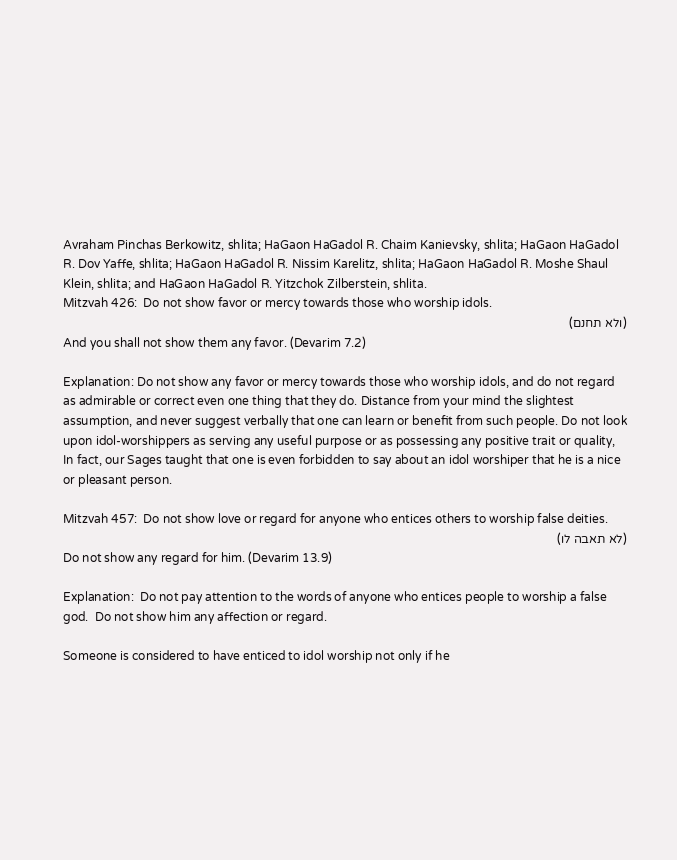Avraham Pinchas Berkowitz, shlita; HaGaon HaGadol R. Chaim Kanievsky, shlita; HaGaon HaGadol R. Dov Yaffe, shlita; HaGaon HaGadol R. Nissim Karelitz, shlita; HaGaon HaGadol R. Moshe Shaul Klein, shlita; and HaGaon HaGadol R. Yitzchok Zilberstein, shlita.
Mitzvah 426:  Do not show favor or mercy towards those who worship idols.
(ולא תחנם)
And you shall not show them any favor. (Devarim 7.2)

Explanation: Do not show any favor or mercy towards those who worship idols, and do not regard as admirable or correct even one thing that they do. Distance from your mind the slightest assumption, and never suggest verbally that one can learn or benefit from such people. Do not look upon idol-worshippers as serving any useful purpose or as possessing any positive trait or quality, In fact, our Sages taught that one is even forbidden to say about an idol worshiper that he is a nice or pleasant person.

Mitzvah 457:  Do not show love or regard for anyone who entices others to worship false deities.
(לא תאבה לו)
Do not show any regard for him. (Devarim 13.9)

Explanation:  Do not pay attention to the words of anyone who entices people to worship a false god.  Do not show him any affection or regard.

Someone is considered to have enticed to idol worship not only if he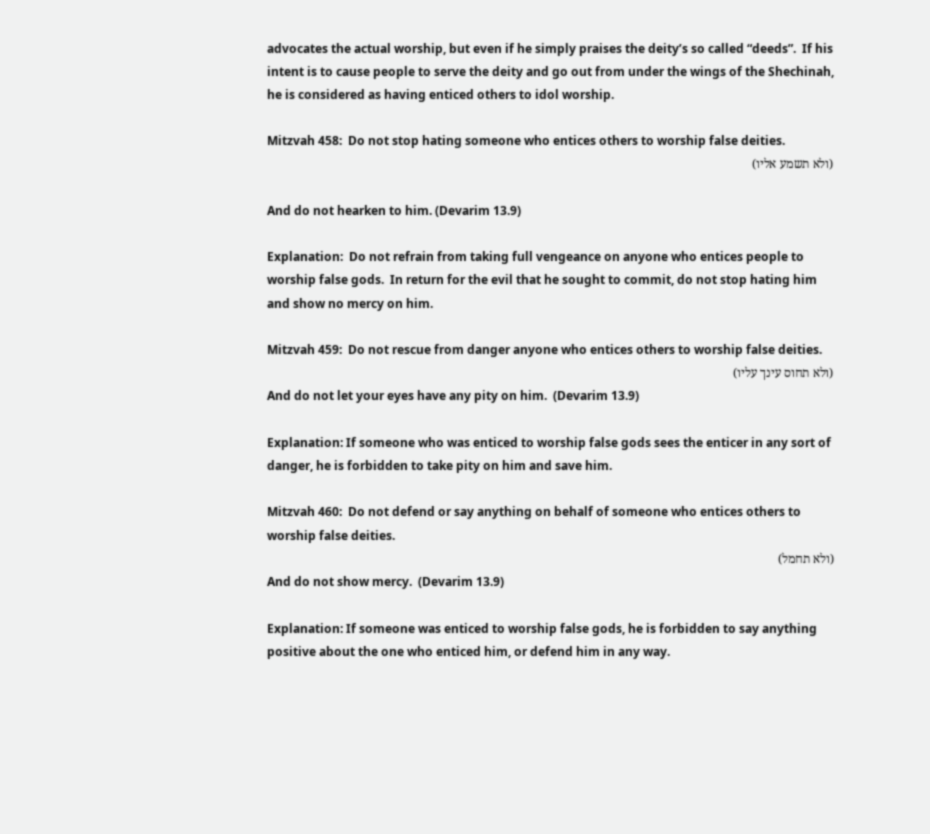advocates the actual worship, but even if he simply praises the deity’s so called “deeds”.  If his intent is to cause people to serve the deity and go out from under the wings of the Shechinah, he is considered as having enticed others to idol worship.

Mitzvah 458:  Do not stop hating someone who entices others to worship false deities.
(ולא תשמע אליו)

And do not hearken to him. (Devarim 13.9)

Explanation:  Do not refrain from taking full vengeance on anyone who entices people to worship false gods.  In return for the evil that he sought to commit, do not stop hating him and show no mercy on him.

Mitzvah 459:  Do not rescue from danger anyone who entices others to worship false deities.
(ולא תחוס עינך עליו)
And do not let your eyes have any pity on him.  (Devarim 13.9)

Explanation: If someone who was enticed to worship false gods sees the enticer in any sort of danger, he is forbidden to take pity on him and save him.

Mitzvah 460:  Do not defend or say anything on behalf of someone who entices others to worship false deities.
(ולא תחמל)
And do not show mercy.  (Devarim 13.9)

Explanation: If someone was enticed to worship false gods, he is forbidden to say anything positive about the one who enticed him, or defend him in any way.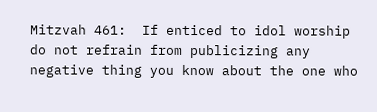Mitzvah 461:  If enticed to idol worship do not refrain from publicizing any negative thing you know about the one who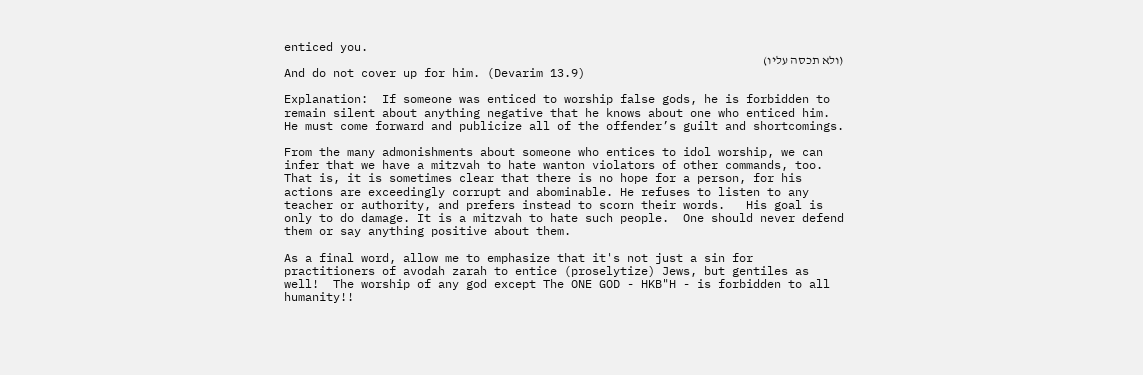enticed you.
(ולא תכסה עליו)
And do not cover up for him. (Devarim 13.9)

Explanation:  If someone was enticed to worship false gods, he is forbidden to remain silent about anything negative that he knows about one who enticed him. He must come forward and publicize all of the offender’s guilt and shortcomings.

From the many admonishments about someone who entices to idol worship, we can infer that we have a mitzvah to hate wanton violators of other commands, too. That is, it is sometimes clear that there is no hope for a person, for his actions are exceedingly corrupt and abominable. He refuses to listen to any teacher or authority, and prefers instead to scorn their words.   His goal is only to do damage. It is a mitzvah to hate such people.  One should never defend them or say anything positive about them.

As a final word, allow me to emphasize that it's not just a sin for practitioners of avodah zarah to entice (proselytize) Jews, but gentiles as well!  The worship of any god except The ONE GOD - HKB"H - is forbidden to all humanity!!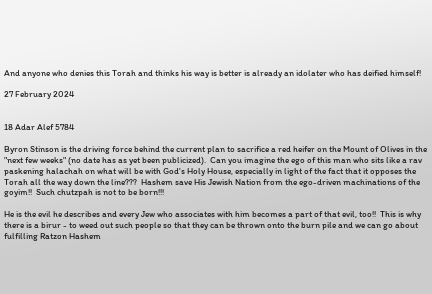And anyone who denies this Torah and thinks his way is better is already an idolater who has deified himself!

27 February 2024


18 Adar Alef 5784

Byron Stinson is the driving force behind the current plan to sacrifice a red heifer on the Mount of Olives in the "next few weeks" (no date has as yet been publicized).  Can you imagine the ego of this man who sits like a rav paskening halachah on what will be with God's Holy House, especially in light of the fact that it opposes the Torah all the way down the line???  Hashem save His Jewish Nation from the ego-driven machinations of the goyim!!  Such chutzpah is not to be born!!!

He is the evil he describes and every Jew who associates with him becomes a part of that evil, too!!  This is why there is a birur - to weed out such people so that they can be thrown onto the burn pile and we can go about fulfilling Ratzon Hashem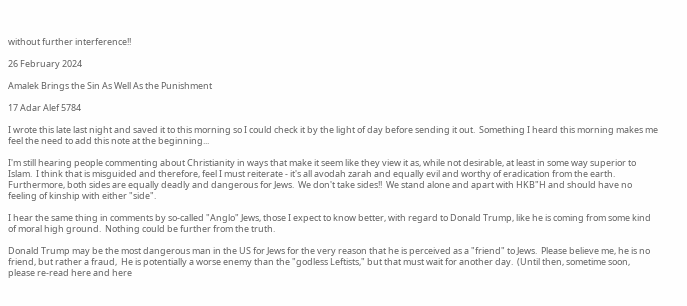without further interference!!

26 February 2024

Amalek Brings the Sin As Well As the Punishment

17 Adar Alef 5784

I wrote this late last night and saved it to this morning so I could check it by the light of day before sending it out.  Something I heard this morning makes me feel the need to add this note at the beginning...

I'm still hearing people commenting about Christianity in ways that make it seem like they view it as, while not desirable, at least in some way superior to Islam.  I think that is misguided and therefore, feel I must reiterate - it's all avodah zarah and equally evil and worthy of eradication from the earth.  Furthermore, both sides are equally deadly and dangerous for Jews.  We don't take sides!!  We stand alone and apart with HKB"H and should have no feeling of kinship with either "side".

I hear the same thing in comments by so-called "Anglo" Jews, those I expect to know better, with regard to Donald Trump, like he is coming from some kind of moral high ground.  Nothing could be further from the truth.

Donald Trump may be the most dangerous man in the US for Jews for the very reason that he is perceived as a "friend" to Jews.  Please believe me, he is no friend, but rather a fraud,  He is potentially a worse enemy than the "godless Leftists," but that must wait for another day.  (Until then, sometime soon, please re-read here and here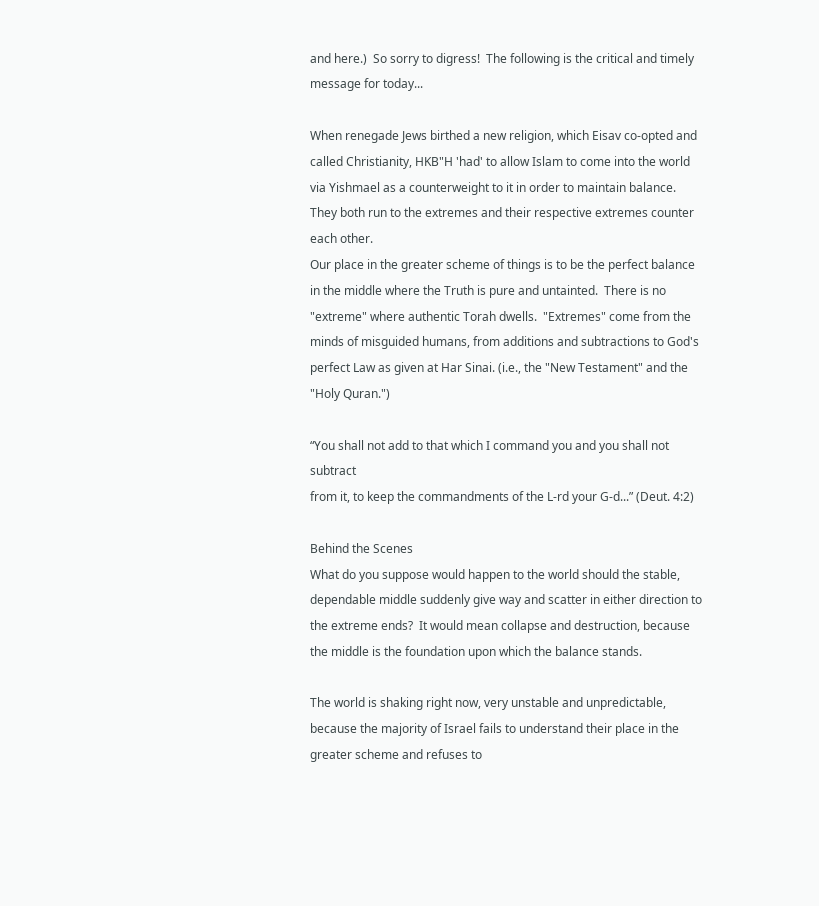and here.)  So sorry to digress!  The following is the critical and timely message for today...

When renegade Jews birthed a new religion, which Eisav co-opted and called Christianity, HKB"H 'had' to allow Islam to come into the world via Yishmael as a counterweight to it in order to maintain balance.  They both run to the extremes and their respective extremes counter each other.
Our place in the greater scheme of things is to be the perfect balance in the middle where the Truth is pure and untainted.  There is no "extreme" where authentic Torah dwells.  "Extremes" come from the minds of misguided humans, from additions and subtractions to God's perfect Law as given at Har Sinai. (i.e., the "New Testament" and the "Holy Quran.")

“You shall not add to that which I command you and you shall not subtract
from it, to keep the commandments of the L-rd your G-d...” (Deut. 4:2)

Behind the Scenes
What do you suppose would happen to the world should the stable, dependable middle suddenly give way and scatter in either direction to the extreme ends?  It would mean collapse and destruction, because the middle is the foundation upon which the balance stands.

The world is shaking right now, very unstable and unpredictable, because the majority of Israel fails to understand their place in the greater scheme and refuses to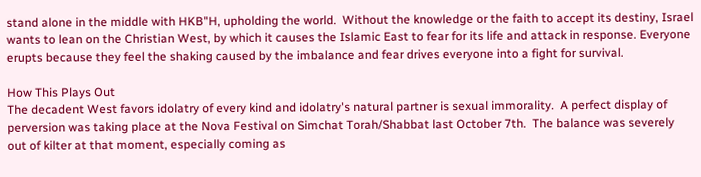stand alone in the middle with HKB"H, upholding the world.  Without the knowledge or the faith to accept its destiny, Israel wants to lean on the Christian West, by which it causes the Islamic East to fear for its life and attack in response. Everyone erupts because they feel the shaking caused by the imbalance and fear drives everyone into a fight for survival.

How This Plays Out
The decadent West favors idolatry of every kind and idolatry's natural partner is sexual immorality.  A perfect display of perversion was taking place at the Nova Festival on Simchat Torah/Shabbat last October 7th.  The balance was severely out of kilter at that moment, especially coming as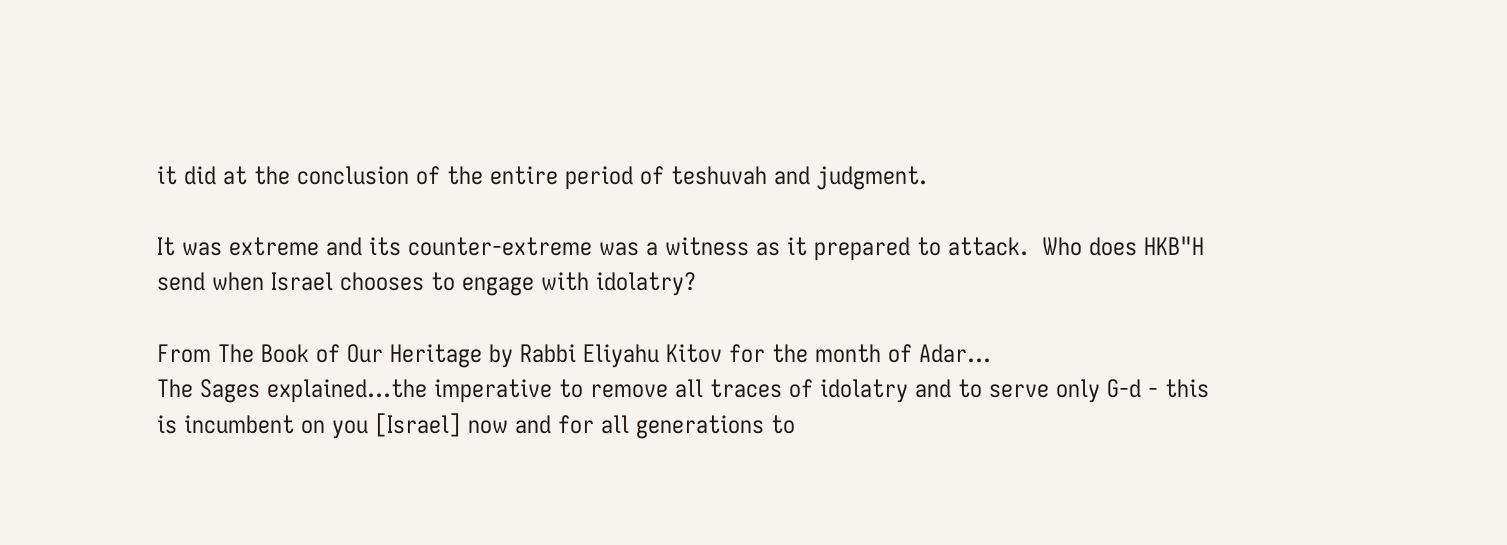it did at the conclusion of the entire period of teshuvah and judgment.

It was extreme and its counter-extreme was a witness as it prepared to attack.  Who does HKB"H send when Israel chooses to engage with idolatry?

From The Book of Our Heritage by Rabbi Eliyahu Kitov for the month of Adar...
The Sages explained...the imperative to remove all traces of idolatry and to serve only G-d - this is incumbent on you [Israel] now and for all generations to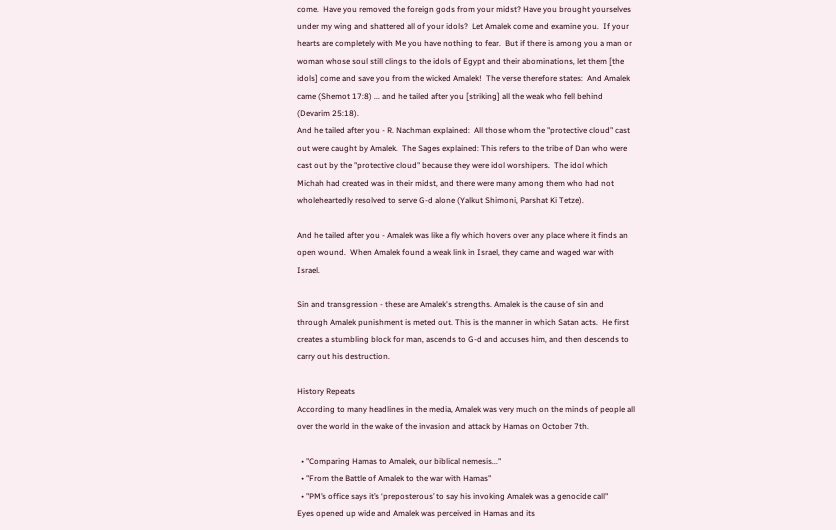come.  Have you removed the foreign gods from your midst? Have you brought yourselves under my wing and shattered all of your idols?  Let Amalek come and examine you.  If your hearts are completely with Me you have nothing to fear.  But if there is among you a man or woman whose soul still clings to the idols of Egypt and their abominations, let them [the idols] come and save you from the wicked Amalek!  The verse therefore states:  And Amalek came (Shemot 17:8) ... and he tailed after you [striking] all the weak who fell behind (Devarim 25:18).
And he tailed after you - R. Nachman explained:  All those whom the "protective cloud" cast out were caught by Amalek.  The Sages explained: This refers to the tribe of Dan who were cast out by the "protective cloud" because they were idol worshipers.  The idol which Michah had created was in their midst, and there were many among them who had not wholeheartedly resolved to serve G-d alone (Yalkut Shimoni, Parshat Ki Tetze).

And he tailed after you - Amalek was like a fly which hovers over any place where it finds an open wound.  When Amalek found a weak link in Israel, they came and waged war with Israel.

Sin and transgression - these are Amalek's strengths. Amalek is the cause of sin and through Amalek punishment is meted out. This is the manner in which Satan acts.  He first creates a stumbling block for man, ascends to G-d and accuses him, and then descends to carry out his destruction.

History Repeats
According to many headlines in the media, Amalek was very much on the minds of people all over the world in the wake of the invasion and attack by Hamas on October 7th.

  • "Comparing Hamas to Amalek, our biblical nemesis..."
  • "From the Battle of Amalek to the war with Hamas"
  • "PM’s office says it’s ‘preposterous’ to say his invoking Amalek was a genocide call"
Eyes opened up wide and Amalek was perceived in Hamas and its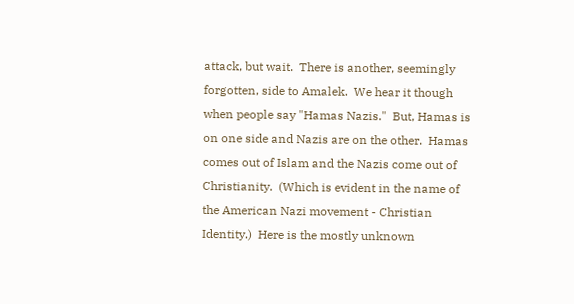attack, but wait.  There is another, seemingly forgotten, side to Amalek.  We hear it though when people say "Hamas Nazis."  But, Hamas is on one side and Nazis are on the other.  Hamas comes out of Islam and the Nazis come out of Christianity.  (Which is evident in the name of the American Nazi movement - Christian Identity.)  Here is the mostly unknown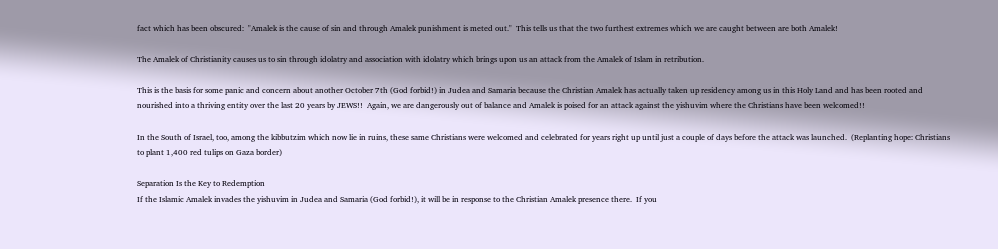fact which has been obscured:  "Amalek is the cause of sin and through Amalek punishment is meted out."  This tells us that the two furthest extremes which we are caught between are both Amalek!

The Amalek of Christianity causes us to sin through idolatry and association with idolatry which brings upon us an attack from the Amalek of Islam in retribution.

This is the basis for some panic and concern about another October 7th (God forbid!) in Judea and Samaria because the Christian Amalek has actually taken up residency among us in this Holy Land and has been rooted and nourished into a thriving entity over the last 20 years by JEWS!!  Again, we are dangerously out of balance and Amalek is poised for an attack against the yishuvim where the Christians have been welcomed!!

In the South of Israel, too, among the kibbutzim which now lie in ruins, these same Christians were welcomed and celebrated for years right up until just a couple of days before the attack was launched.  (Replanting hope: Christians to plant 1,400 red tulips on Gaza border)

Separation Is the Key to Redemption
If the Islamic Amalek invades the yishuvim in Judea and Samaria (God forbid!), it will be in response to the Christian Amalek presence there.  If you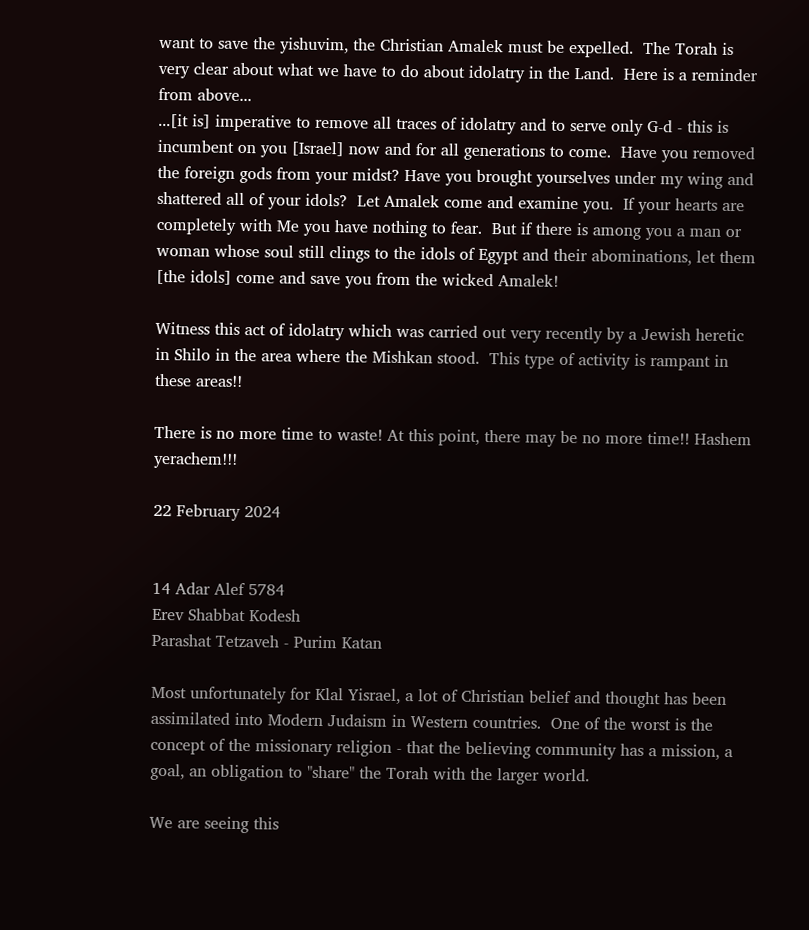want to save the yishuvim, the Christian Amalek must be expelled.  The Torah is very clear about what we have to do about idolatry in the Land.  Here is a reminder from above...
...[it is] imperative to remove all traces of idolatry and to serve only G-d - this is incumbent on you [Israel] now and for all generations to come.  Have you removed the foreign gods from your midst? Have you brought yourselves under my wing and shattered all of your idols?  Let Amalek come and examine you.  If your hearts are completely with Me you have nothing to fear.  But if there is among you a man or woman whose soul still clings to the idols of Egypt and their abominations, let them [the idols] come and save you from the wicked Amalek!

Witness this act of idolatry which was carried out very recently by a Jewish heretic in Shilo in the area where the Mishkan stood.  This type of activity is rampant in these areas!!

There is no more time to waste! At this point, there may be no more time!! Hashem yerachem!!!

22 February 2024


14 Adar Alef 5784
Erev Shabbat Kodesh
Parashat Tetzaveh - Purim Katan

Most unfortunately for Klal Yisrael, a lot of Christian belief and thought has been assimilated into Modern Judaism in Western countries.  One of the worst is the concept of the missionary religion - that the believing community has a mission, a goal, an obligation to "share" the Torah with the larger world.

We are seeing this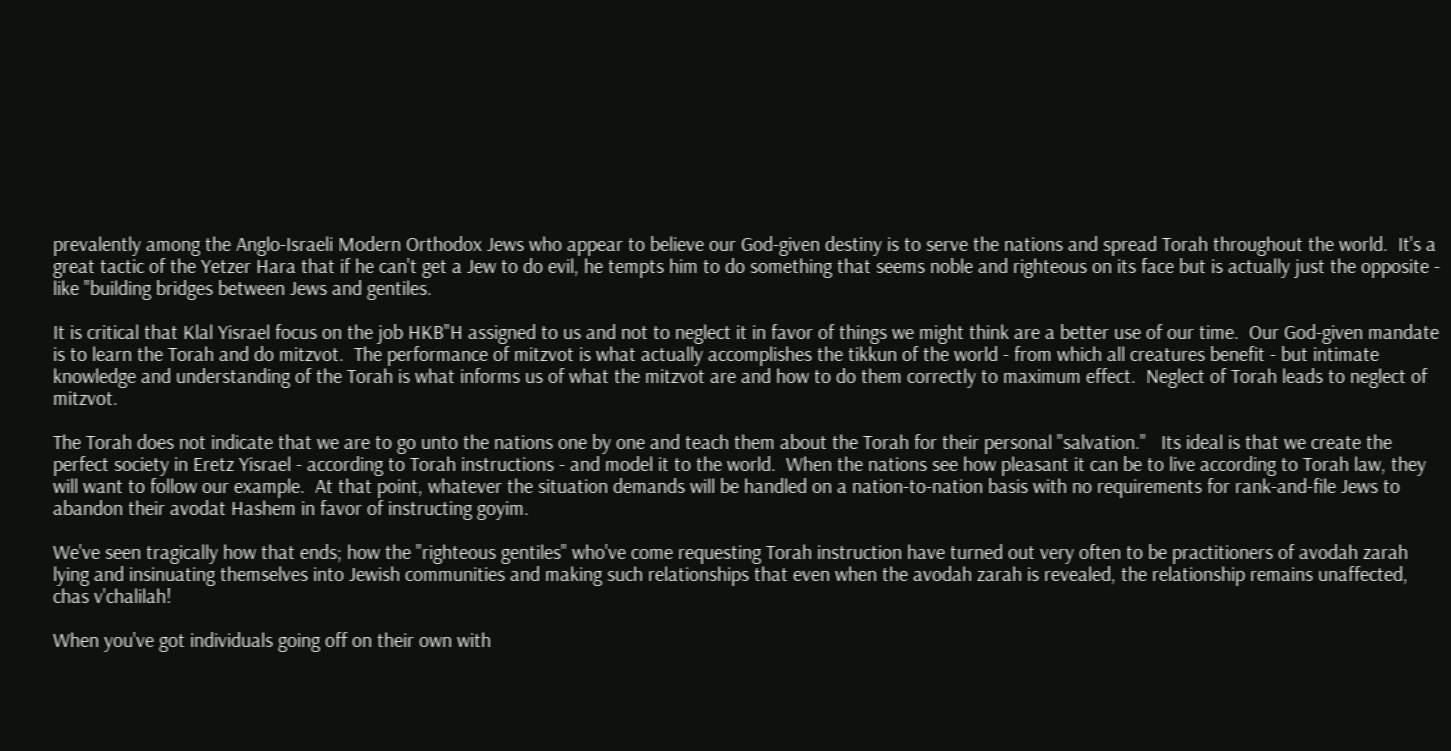prevalently among the Anglo-Israeli Modern Orthodox Jews who appear to believe our God-given destiny is to serve the nations and spread Torah throughout the world.  It's a great tactic of the Yetzer Hara that if he can't get a Jew to do evil, he tempts him to do something that seems noble and righteous on its face but is actually just the opposite - like "building bridges between Jews and gentiles.

It is critical that Klal Yisrael focus on the job HKB"H assigned to us and not to neglect it in favor of things we might think are a better use of our time.  Our God-given mandate is to learn the Torah and do mitzvot.  The performance of mitzvot is what actually accomplishes the tikkun of the world - from which all creatures benefit - but intimate knowledge and understanding of the Torah is what informs us of what the mitzvot are and how to do them correctly to maximum effect.  Neglect of Torah leads to neglect of mitzvot.

The Torah does not indicate that we are to go unto the nations one by one and teach them about the Torah for their personal "salvation."   Its ideal is that we create the perfect society in Eretz Yisrael - according to Torah instructions - and model it to the world.  When the nations see how pleasant it can be to live according to Torah law, they will want to follow our example.  At that point, whatever the situation demands will be handled on a nation-to-nation basis with no requirements for rank-and-file Jews to abandon their avodat Hashem in favor of instructing goyim.

We've seen tragically how that ends; how the "righteous gentiles" who've come requesting Torah instruction have turned out very often to be practitioners of avodah zarah lying and insinuating themselves into Jewish communities and making such relationships that even when the avodah zarah is revealed, the relationship remains unaffected, chas v'chalilah!

When you've got individuals going off on their own with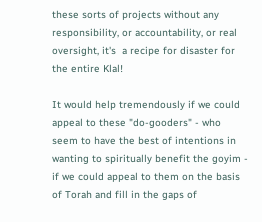these sorts of projects without any responsibility, or accountability, or real oversight, it's  a recipe for disaster for the entire Klal!

It would help tremendously if we could appeal to these "do-gooders" - who seem to have the best of intentions in wanting to spiritually benefit the goyim - if we could appeal to them on the basis of Torah and fill in the gaps of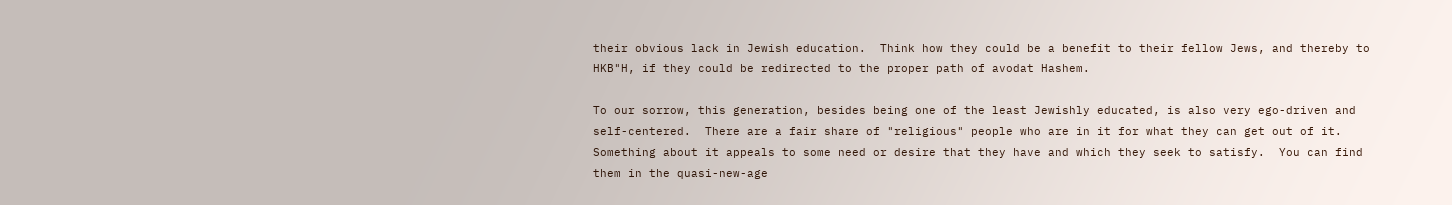their obvious lack in Jewish education.  Think how they could be a benefit to their fellow Jews, and thereby to HKB"H, if they could be redirected to the proper path of avodat Hashem.

To our sorrow, this generation, besides being one of the least Jewishly educated, is also very ego-driven and self-centered.  There are a fair share of "religious" people who are in it for what they can get out of it.  Something about it appeals to some need or desire that they have and which they seek to satisfy.  You can find them in the quasi-new-age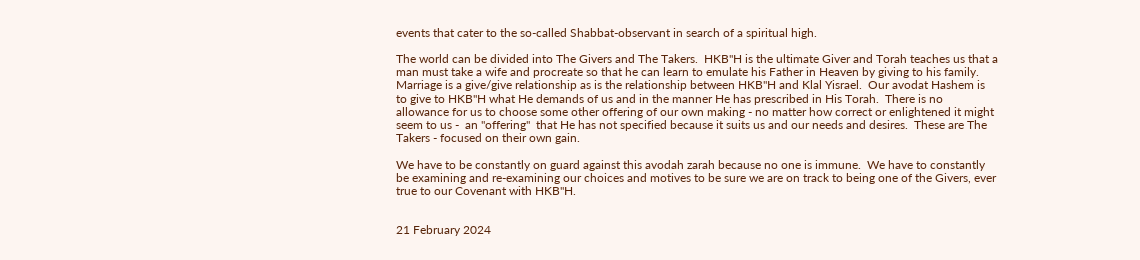events that cater to the so-called Shabbat-observant in search of a spiritual high.

The world can be divided into The Givers and The Takers.  HKB"H is the ultimate Giver and Torah teaches us that a man must take a wife and procreate so that he can learn to emulate his Father in Heaven by giving to his family.  Marriage is a give/give relationship as is the relationship between HKB"H and Klal Yisrael.  Our avodat Hashem is to give to HKB"H what He demands of us and in the manner He has prescribed in His Torah.  There is no allowance for us to choose some other offering of our own making - no matter how correct or enlightened it might seem to us -  an "offering"  that He has not specified because it suits us and our needs and desires.  These are The Takers - focused on their own gain.

We have to be constantly on guard against this avodah zarah because no one is immune.  We have to constantly be examining and re-examining our choices and motives to be sure we are on track to being one of the Givers, ever true to our Covenant with HKB"H.


21 February 2024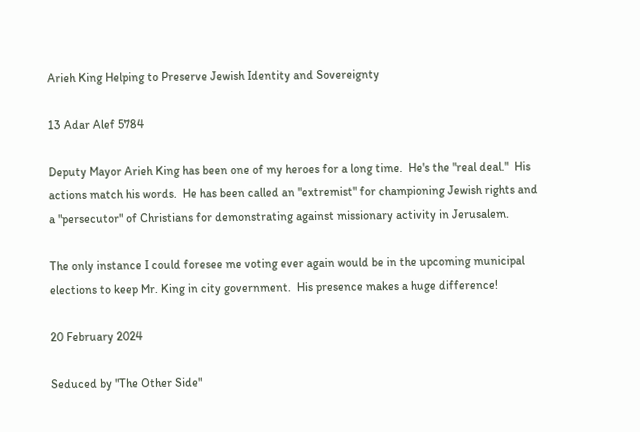Arieh King Helping to Preserve Jewish Identity and Sovereignty

13 Adar Alef 5784

Deputy Mayor Arieh King has been one of my heroes for a long time.  He's the "real deal."  His actions match his words.  He has been called an "extremist" for championing Jewish rights and a "persecutor" of Christians for demonstrating against missionary activity in Jerusalem.

The only instance I could foresee me voting ever again would be in the upcoming municipal elections to keep Mr. King in city government.  His presence makes a huge difference!

20 February 2024

Seduced by "The Other Side"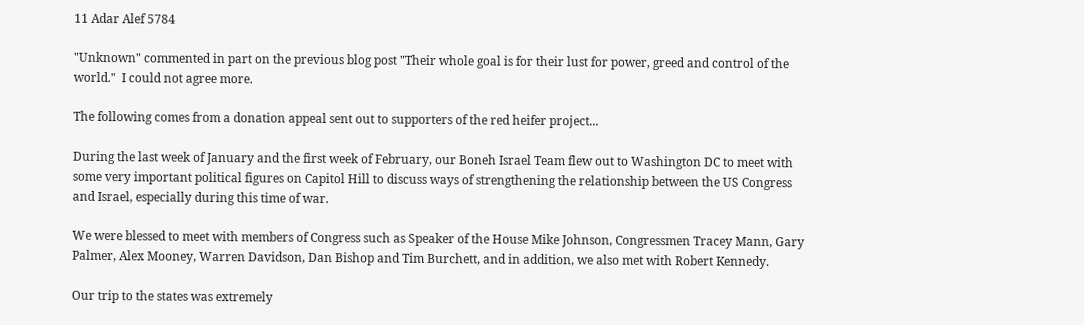11 Adar Alef 5784

"Unknown" commented in part on the previous blog post "Their whole goal is for their lust for power, greed and control of the world."  I could not agree more.

The following comes from a donation appeal sent out to supporters of the red heifer project...

During the last week of January and the first week of February, our Boneh Israel Team flew out to Washington DC to meet with some very important political figures on Capitol Hill to discuss ways of strengthening the relationship between the US Congress and Israel, especially during this time of war.

We were blessed to meet with members of Congress such as Speaker of the House Mike Johnson, Congressmen Tracey Mann, Gary Palmer, Alex Mooney, Warren Davidson, Dan Bishop and Tim Burchett, and in addition, we also met with Robert Kennedy.

Our trip to the states was extremely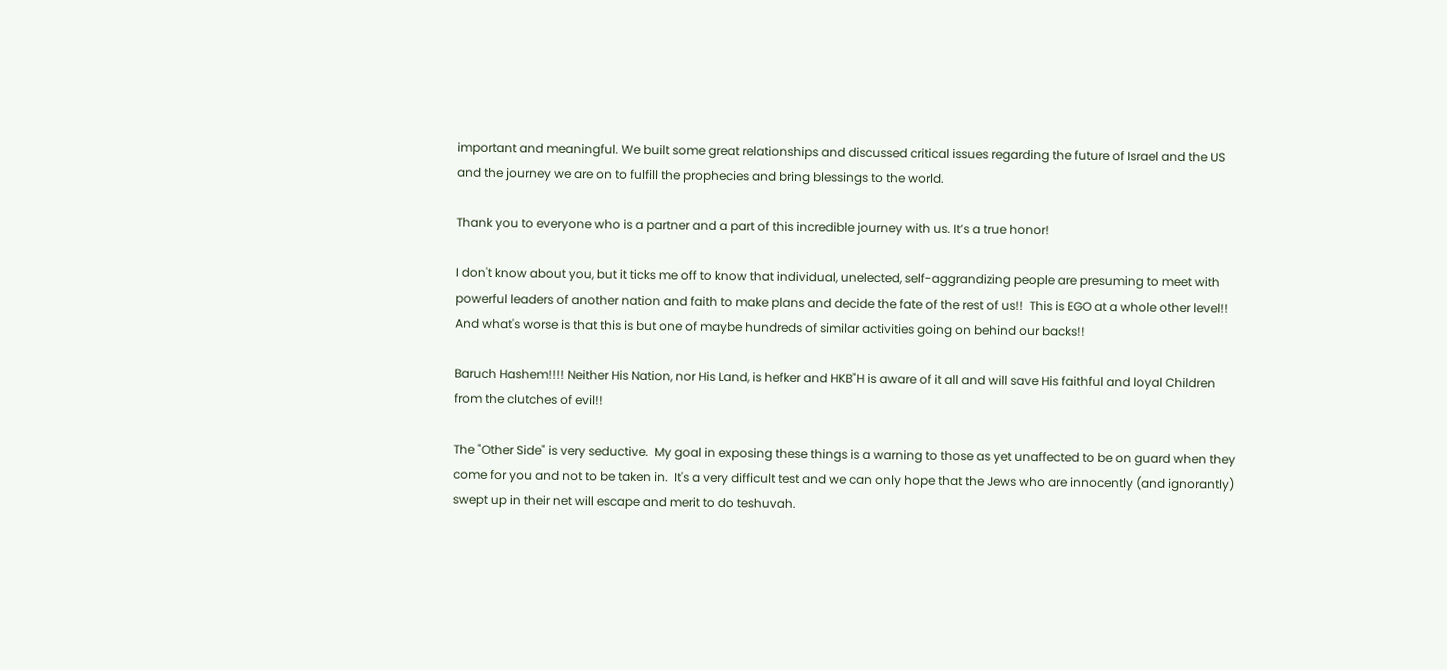important and meaningful. We built some great relationships and discussed critical issues regarding the future of Israel and the US and the journey we are on to fulfill the prophecies and bring blessings to the world.

Thank you to everyone who is a partner and a part of this incredible journey with us. It’s a true honor!

I don't know about you, but it ticks me off to know that individual, unelected, self-aggrandizing people are presuming to meet with powerful leaders of another nation and faith to make plans and decide the fate of the rest of us!!  This is EGO at a whole other level!!  And what's worse is that this is but one of maybe hundreds of similar activities going on behind our backs!!

Baruch Hashem!!!! Neither His Nation, nor His Land, is hefker and HKB"H is aware of it all and will save His faithful and loyal Children from the clutches of evil!!

The "Other Side" is very seductive.  My goal in exposing these things is a warning to those as yet unaffected to be on guard when they come for you and not to be taken in.  It's a very difficult test and we can only hope that the Jews who are innocently (and ignorantly) swept up in their net will escape and merit to do teshuvah.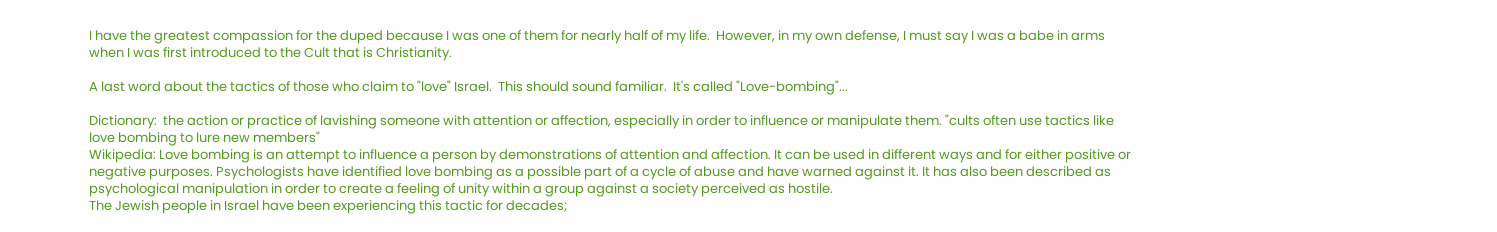I have the greatest compassion for the duped because I was one of them for nearly half of my life.  However, in my own defense, I must say I was a babe in arms when I was first introduced to the Cult that is Christianity.

A last word about the tactics of those who claim to "love" Israel.  This should sound familiar.  It's called "Love-bombing"...

Dictionary:  the action or practice of lavishing someone with attention or affection, especially in order to influence or manipulate them. "cults often use tactics like love bombing to lure new members"
Wikipedia: Love bombing is an attempt to influence a person by demonstrations of attention and affection. It can be used in different ways and for either positive or negative purposes. Psychologists have identified love bombing as a possible part of a cycle of abuse and have warned against it. It has also been described as psychological manipulation in order to create a feeling of unity within a group against a society perceived as hostile.
The Jewish people in Israel have been experiencing this tactic for decades;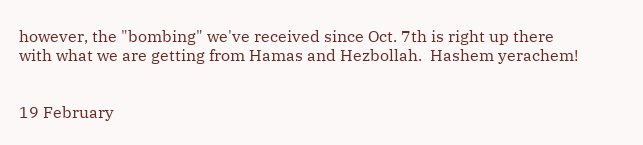however, the "bombing" we've received since Oct. 7th is right up there with what we are getting from Hamas and Hezbollah.  Hashem yerachem!


19 February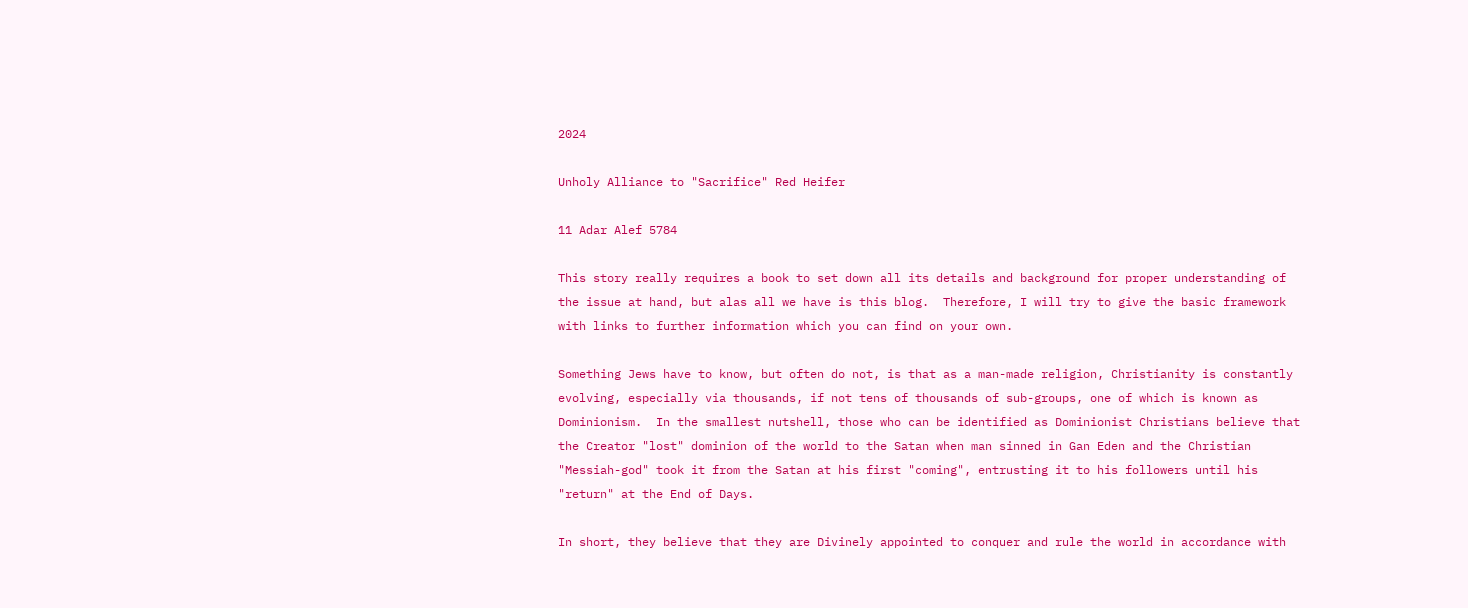2024

Unholy Alliance to "Sacrifice" Red Heifer

11 Adar Alef 5784

This story really requires a book to set down all its details and background for proper understanding of the issue at hand, but alas all we have is this blog.  Therefore, I will try to give the basic framework with links to further information which you can find on your own.

Something Jews have to know, but often do not, is that as a man-made religion, Christianity is constantly evolving, especially via thousands, if not tens of thousands of sub-groups, one of which is known as Dominionism.  In the smallest nutshell, those who can be identified as Dominionist Christians believe that the Creator "lost" dominion of the world to the Satan when man sinned in Gan Eden and the Christian "Messiah-god" took it from the Satan at his first "coming", entrusting it to his followers until his "return" at the End of Days.

In short, they believe that they are Divinely appointed to conquer and rule the world in accordance with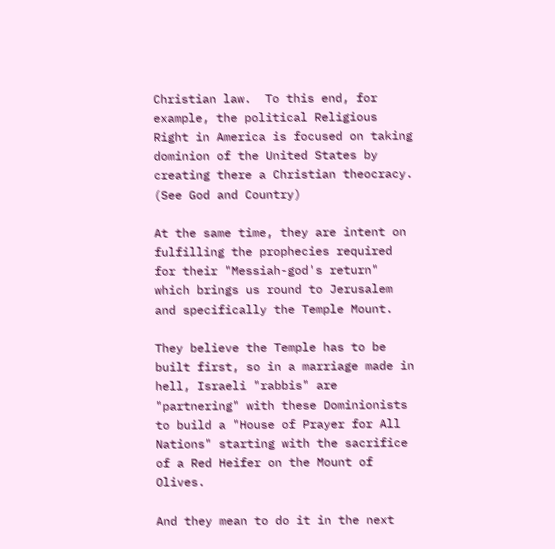Christian law.  To this end, for example, the political Religious Right in America is focused on taking dominion of the United States by creating there a Christian theocracy.  (See God and Country)

At the same time, they are intent on fulfilling the prophecies required for their "Messiah-god's return" which brings us round to Jerusalem and specifically the Temple Mount.

They believe the Temple has to be built first, so in a marriage made in hell, Israeli "rabbis" are "partnering" with these Dominionists to build a "House of Prayer for All Nations" starting with the sacrifice of a Red Heifer on the Mount of Olives.

And they mean to do it in the next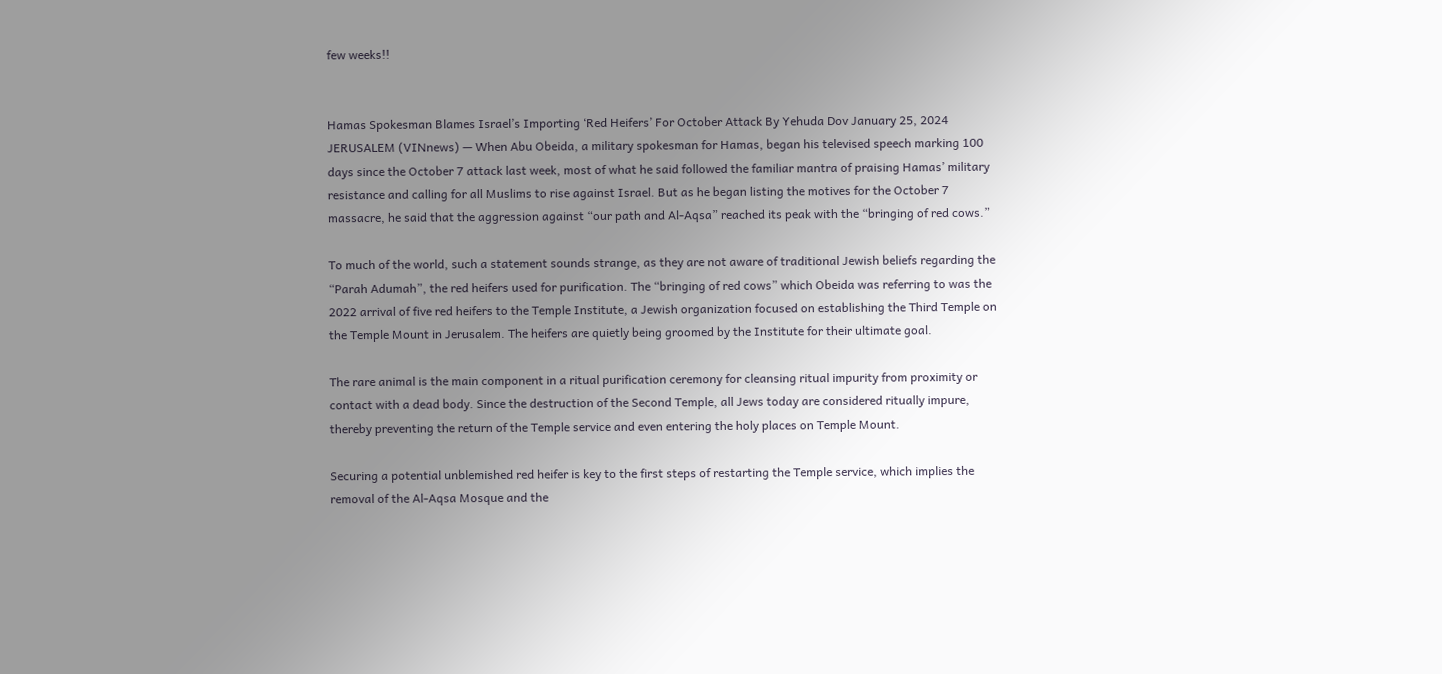few weeks!!


Hamas Spokesman Blames Israel’s Importing ‘Red Heifers’ For October Attack By Yehuda Dov January 25, 2024
JERUSALEM (VINnews) — When Abu Obeida, a military spokesman for Hamas, began his televised speech marking 100 days since the October 7 attack last week, most of what he said followed the familiar mantra of praising Hamas’ military resistance and calling for all Muslims to rise against Israel. But as he began listing the motives for the October 7 massacre, he said that the aggression against “our path and Al-Aqsa” reached its peak with the “bringing of red cows.”

To much of the world, such a statement sounds strange, as they are not aware of traditional Jewish beliefs regarding the “Parah Adumah”, the red heifers used for purification. The “bringing of red cows” which Obeida was referring to was the 2022 arrival of five red heifers to the Temple Institute, a Jewish organization focused on establishing the Third Temple on the Temple Mount in Jerusalem. The heifers are quietly being groomed by the Institute for their ultimate goal.

The rare animal is the main component in a ritual purification ceremony for cleansing ritual impurity from proximity or contact with a dead body. Since the destruction of the Second Temple, all Jews today are considered ritually impure, thereby preventing the return of the Temple service and even entering the holy places on Temple Mount.

Securing a potential unblemished red heifer is key to the first steps of restarting the Temple service, which implies the removal of the Al-Aqsa Mosque and the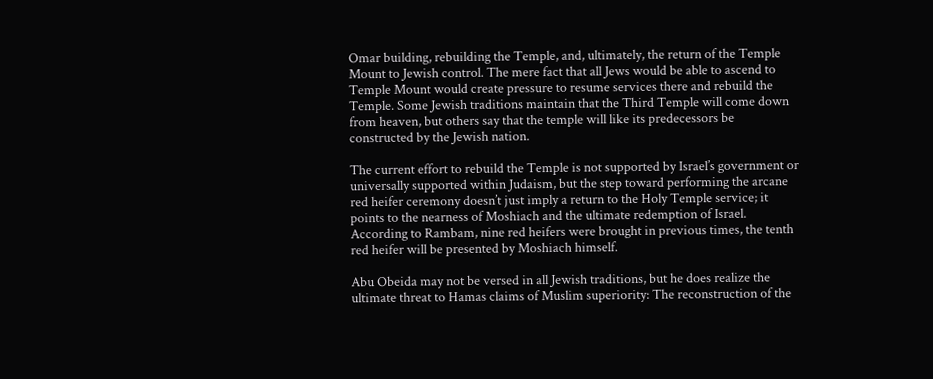Omar building, rebuilding the Temple, and, ultimately, the return of the Temple Mount to Jewish control. The mere fact that all Jews would be able to ascend to Temple Mount would create pressure to resume services there and rebuild the Temple. Some Jewish traditions maintain that the Third Temple will come down from heaven, but others say that the temple will like its predecessors be constructed by the Jewish nation.

The current effort to rebuild the Temple is not supported by Israel’s government or universally supported within Judaism, but the step toward performing the arcane red heifer ceremony doesn’t just imply a return to the Holy Temple service; it points to the nearness of Moshiach and the ultimate redemption of Israel. According to Rambam, nine red heifers were brought in previous times, the tenth red heifer will be presented by Moshiach himself.

Abu Obeida may not be versed in all Jewish traditions, but he does realize the ultimate threat to Hamas claims of Muslim superiority: The reconstruction of the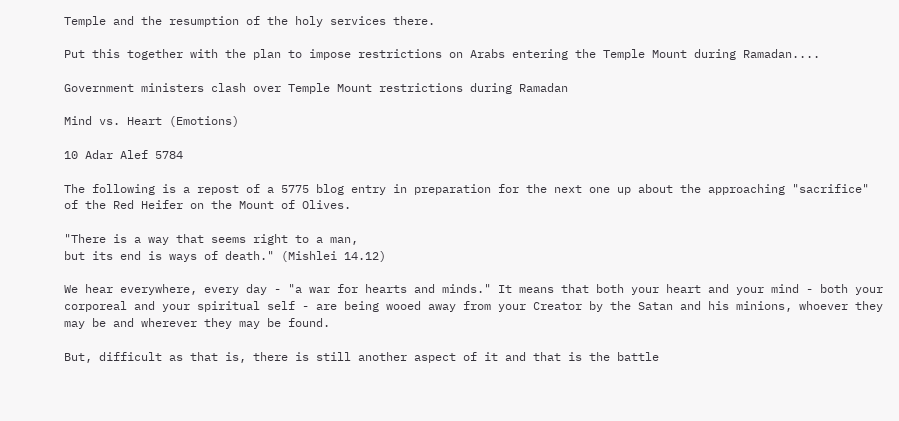Temple and the resumption of the holy services there.

Put this together with the plan to impose restrictions on Arabs entering the Temple Mount during Ramadan....

Government ministers clash over Temple Mount restrictions during Ramadan

Mind vs. Heart (Emotions)

10 Adar Alef 5784

The following is a repost of a 5775 blog entry in preparation for the next one up about the approaching "sacrifice" of the Red Heifer on the Mount of Olives.

"There is a way that seems right to a man,
but its end is ways of death." (Mishlei 14.12)

We hear everywhere, every day - "a war for hearts and minds." It means that both your heart and your mind - both your corporeal and your spiritual self - are being wooed away from your Creator by the Satan and his minions, whoever they may be and wherever they may be found.

But, difficult as that is, there is still another aspect of it and that is the battle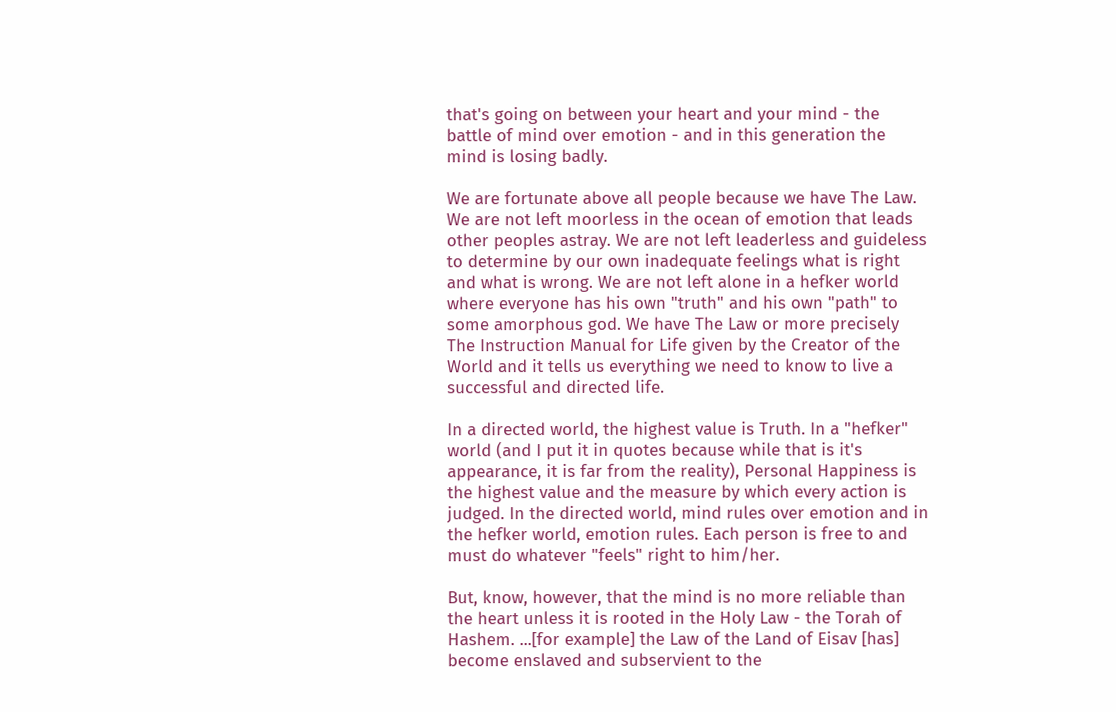that's going on between your heart and your mind - the battle of mind over emotion - and in this generation the mind is losing badly.

We are fortunate above all people because we have The Law. We are not left moorless in the ocean of emotion that leads other peoples astray. We are not left leaderless and guideless to determine by our own inadequate feelings what is right and what is wrong. We are not left alone in a hefker world where everyone has his own "truth" and his own "path" to some amorphous god. We have The Law or more precisely The Instruction Manual for Life given by the Creator of the World and it tells us everything we need to know to live a successful and directed life.

In a directed world, the highest value is Truth. In a "hefker" world (and I put it in quotes because while that is it's appearance, it is far from the reality), Personal Happiness is the highest value and the measure by which every action is judged. In the directed world, mind rules over emotion and in the hefker world, emotion rules. Each person is free to and must do whatever "feels" right to him/her.

But, know, however, that the mind is no more reliable than the heart unless it is rooted in the Holy Law - the Torah of Hashem. ...[for example] the Law of the Land of Eisav [has] become enslaved and subservient to the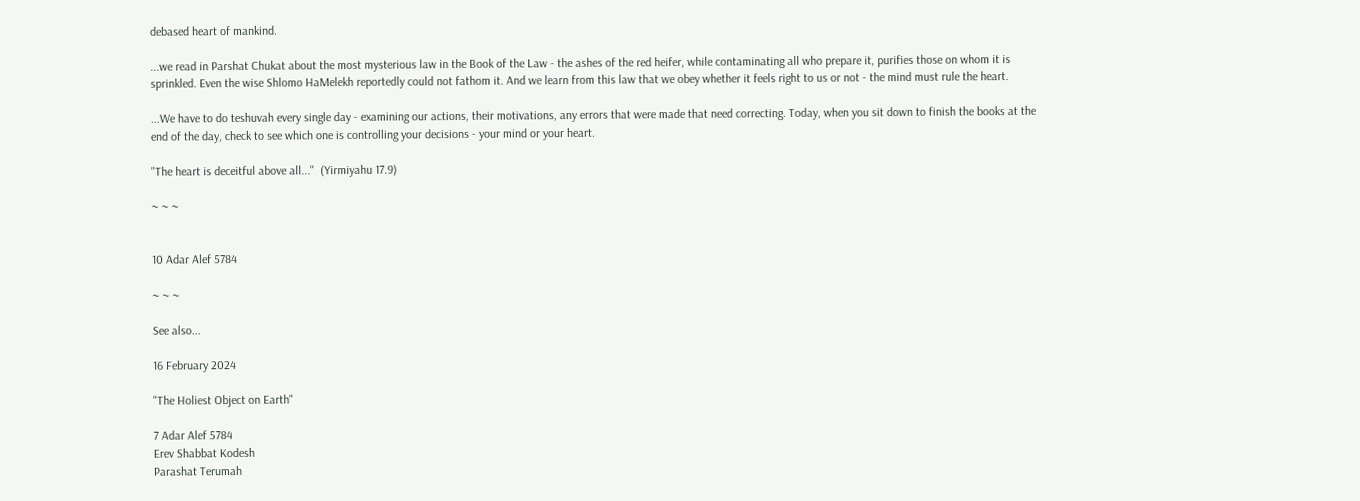debased heart of mankind.

...we read in Parshat Chukat about the most mysterious law in the Book of the Law - the ashes of the red heifer, while contaminating all who prepare it, purifies those on whom it is sprinkled. Even the wise Shlomo HaMelekh reportedly could not fathom it. And we learn from this law that we obey whether it feels right to us or not - the mind must rule the heart.

...We have to do teshuvah every single day - examining our actions, their motivations, any errors that were made that need correcting. Today, when you sit down to finish the books at the end of the day, check to see which one is controlling your decisions - your mind or your heart.

"The heart is deceitful above all..."  (Yirmiyahu 17.9)

~ ~ ~


10 Adar Alef 5784

~ ~ ~

See also...

16 February 2024

"The Holiest Object on Earth"

7 Adar Alef 5784
Erev Shabbat Kodesh
Parashat Terumah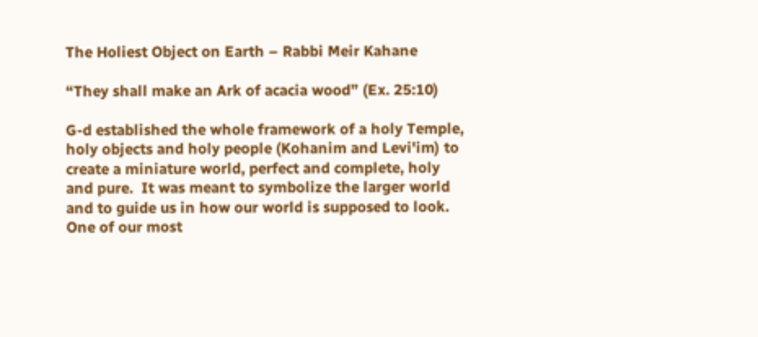The Holiest Object on Earth – Rabbi Meir Kahane

“They shall make an Ark of acacia wood” (Ex. 25:10)

G-d established the whole framework of a holy Temple, holy objects and holy people (Kohanim and Levi'im) to create a miniature world, perfect and complete, holy and pure.  It was meant to symbolize the larger world and to guide us in how our world is supposed to look. One of our most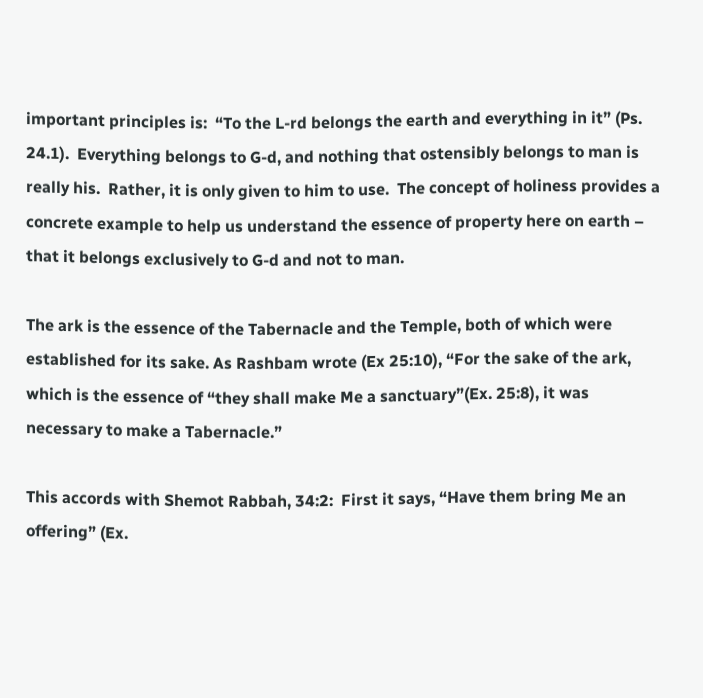important principles is:  “To the L-rd belongs the earth and everything in it” (Ps. 24.1).  Everything belongs to G-d, and nothing that ostensibly belongs to man is really his.  Rather, it is only given to him to use.  The concept of holiness provides a concrete example to help us understand the essence of property here on earth – that it belongs exclusively to G-d and not to man.

The ark is the essence of the Tabernacle and the Temple, both of which were established for its sake. As Rashbam wrote (Ex 25:10), “For the sake of the ark, which is the essence of “they shall make Me a sanctuary”(Ex. 25:8), it was necessary to make a Tabernacle.”

This accords with Shemot Rabbah, 34:2:  First it says, “Have them bring Me an offering” (Ex.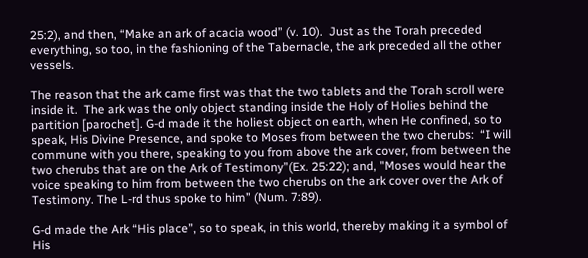25:2), and then, “Make an ark of acacia wood” (v. 10).  Just as the Torah preceded everything, so too, in the fashioning of the Tabernacle, the ark preceded all the other vessels.

The reason that the ark came first was that the two tablets and the Torah scroll were inside it.  The ark was the only object standing inside the Holy of Holies behind the partition [parochet]. G-d made it the holiest object on earth, when He confined, so to speak, His Divine Presence, and spoke to Moses from between the two cherubs:  “I will commune with you there, speaking to you from above the ark cover, from between the two cherubs that are on the Ark of Testimony”(Ex. 25:22); and, "Moses would hear the voice speaking to him from between the two cherubs on the ark cover over the Ark of Testimony. The L-rd thus spoke to him” (Num. 7:89).

G-d made the Ark “His place”, so to speak, in this world, thereby making it a symbol of His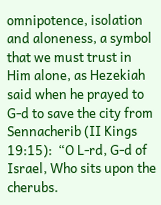omnipotence, isolation and aloneness, a symbol that we must trust in Him alone, as Hezekiah said when he prayed to G-d to save the city from Sennacherib (II Kings 19:15):  “O L-rd, G-d of Israel, Who sits upon the cherubs.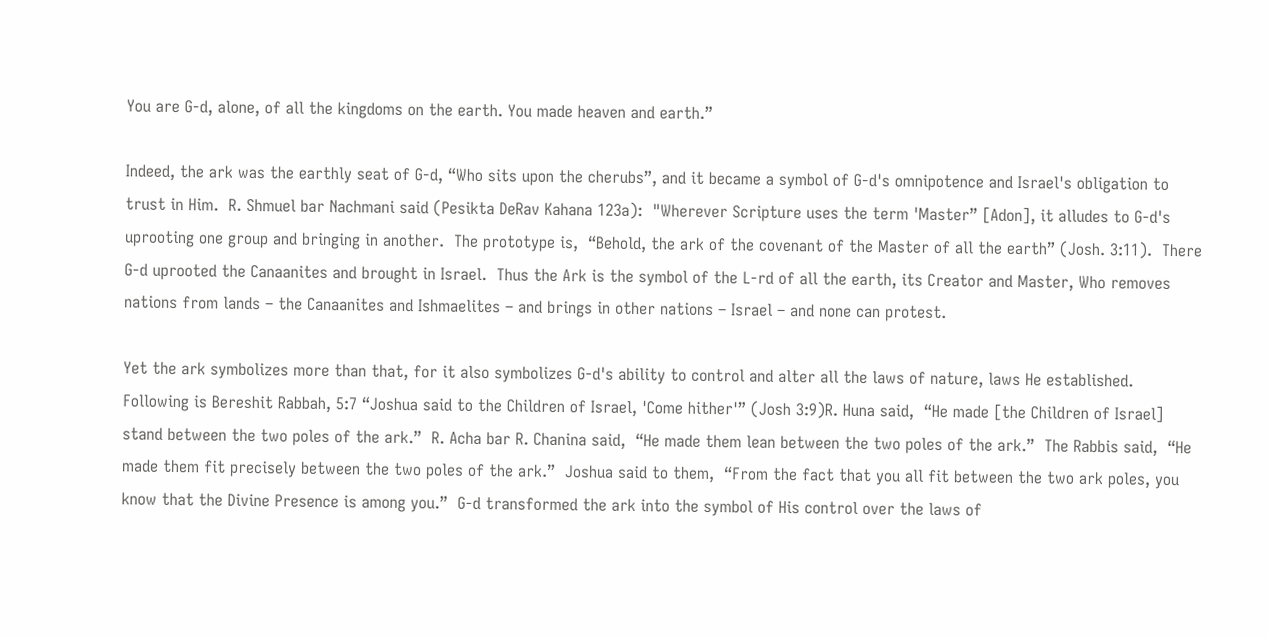You are G-d, alone, of all the kingdoms on the earth. You made heaven and earth.”

Indeed, the ark was the earthly seat of G-d, “Who sits upon the cherubs”, and it became a symbol of G-d's omnipotence and Israel's obligation to trust in Him.  R. Shmuel bar Nachmani said (Pesikta DeRav Kahana 123a):  "Wherever Scripture uses the term 'Master” [Adon], it alludes to G-d's uprooting one group and bringing in another.  The prototype is,  “Behold, the ark of the covenant of the Master of all the earth” (Josh. 3:11).  There G-d uprooted the Canaanites and brought in Israel.  Thus the Ark is the symbol of the L-rd of all the earth, its Creator and Master, Who removes nations from lands – the Canaanites and Ishmaelites – and brings in other nations – Israel – and none can protest.

Yet the ark symbolizes more than that, for it also symbolizes G-d's ability to control and alter all the laws of nature, laws He established.  Following is Bereshit Rabbah, 5:7 “Joshua said to the Children of Israel, 'Come hither'” (Josh 3:9)R. Huna said,  “He made [the Children of Israel] stand between the two poles of the ark.”  R. Acha bar R. Chanina said,  “He made them lean between the two poles of the ark.”  The Rabbis said,  “He made them fit precisely between the two poles of the ark.”  Joshua said to them,  “From the fact that you all fit between the two ark poles, you know that the Divine Presence is among you.”  G-d transformed the ark into the symbol of His control over the laws of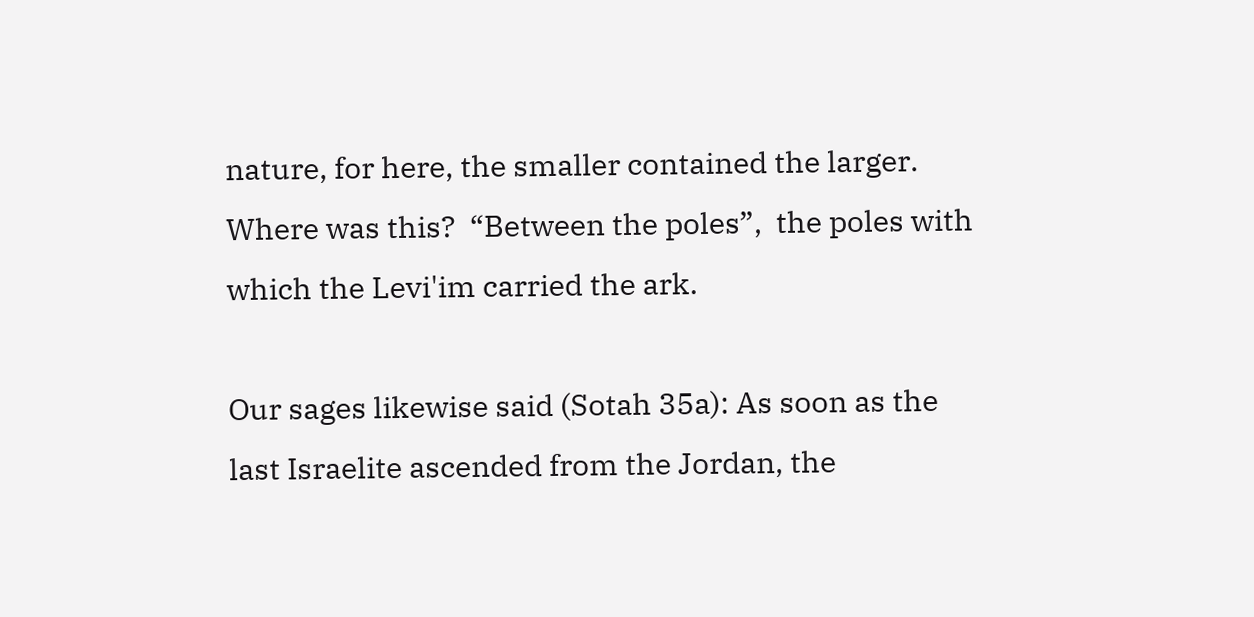nature, for here, the smaller contained the larger.  Where was this?  “Between the poles”,  the poles with which the Levi'im carried the ark.

Our sages likewise said (Sotah 35a): As soon as the last Israelite ascended from the Jordan, the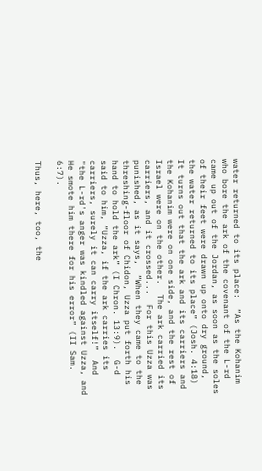water returned to its place:  “As the Kohanim who bore the ark of the covenant of the L-rd came up out of the Jordan, as soon as the soles of their feet were drawn up onto dry ground, the water returned to its place” (Josh. 4:18)  It turns out that the ark and its carriers and the Kohanim were on one side, and the rest of Israel were on the other.  The ark carried its carriers, and it crossed...  For this Uzza was punished, as it says,  “When they came to the threshing-floor of Chidon, Uzza put forth his hand to hold the ark” (I Chron. 13:9).  G-d said to him, “Uzza, if the ark carries its carriers, surely it can carry itself!”  And "the L-rd's anger was kindled against Uzza, and He smote him there for his error” (II Sam. 6:7).

Thus, here, too, the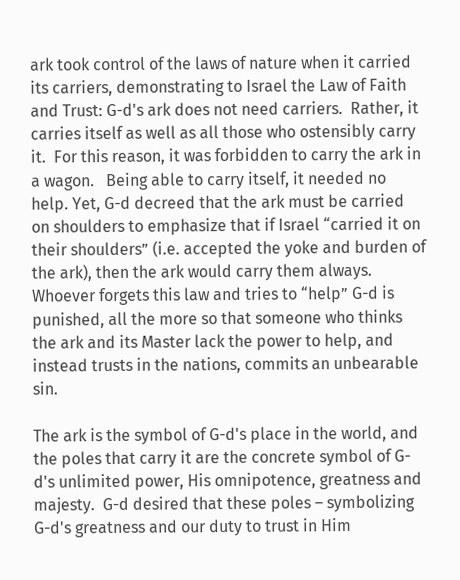ark took control of the laws of nature when it carried its carriers, demonstrating to Israel the Law of Faith and Trust: G-d's ark does not need carriers.  Rather, it carries itself as well as all those who ostensibly carry it.  For this reason, it was forbidden to carry the ark in a wagon.   Being able to carry itself, it needed no help. Yet, G-d decreed that the ark must be carried on shoulders to emphasize that if Israel “carried it on their shoulders” (i.e. accepted the yoke and burden of the ark), then the ark would carry them always.  Whoever forgets this law and tries to “help” G-d is punished, all the more so that someone who thinks the ark and its Master lack the power to help, and instead trusts in the nations, commits an unbearable sin.

The ark is the symbol of G-d's place in the world, and the poles that carry it are the concrete symbol of G-d's unlimited power, His omnipotence, greatness and majesty.  G-d desired that these poles – symbolizing G-d's greatness and our duty to trust in Him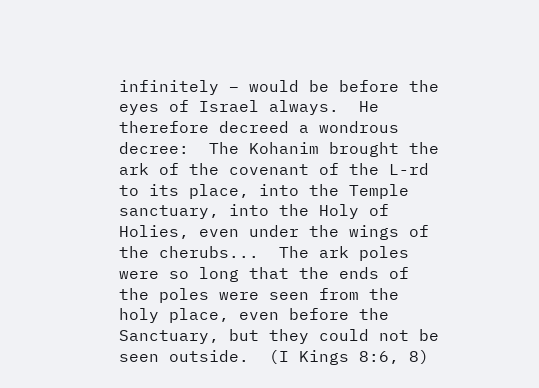infinitely – would be before the eyes of Israel always.  He therefore decreed a wondrous decree:  The Kohanim brought the ark of the covenant of the L-rd to its place, into the Temple sanctuary, into the Holy of Holies, even under the wings of the cherubs...  The ark poles were so long that the ends of the poles were seen from the holy place, even before the Sanctuary, but they could not be seen outside.  (I Kings 8:6, 8)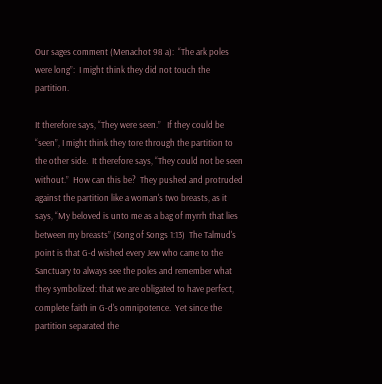Our sages comment (Menachot 98 a):  “The ark poles were long”:  I might think they did not touch the partition.

It therefore says, “They were seen.”   If they could be “seen”, I might think they tore through the partition to the other side.  It therefore says, “They could not be seen without.”  How can this be?  They pushed and protruded against the partition like a woman's two breasts, as it says, “My beloved is unto me as a bag of myrrh that lies between my breasts” (Song of Songs 1:13)  The Talmud's point is that G-d wished every Jew who came to the Sanctuary to always see the poles and remember what they symbolized: that we are obligated to have perfect, complete faith in G-d's omnipotence.  Yet since the partition separated the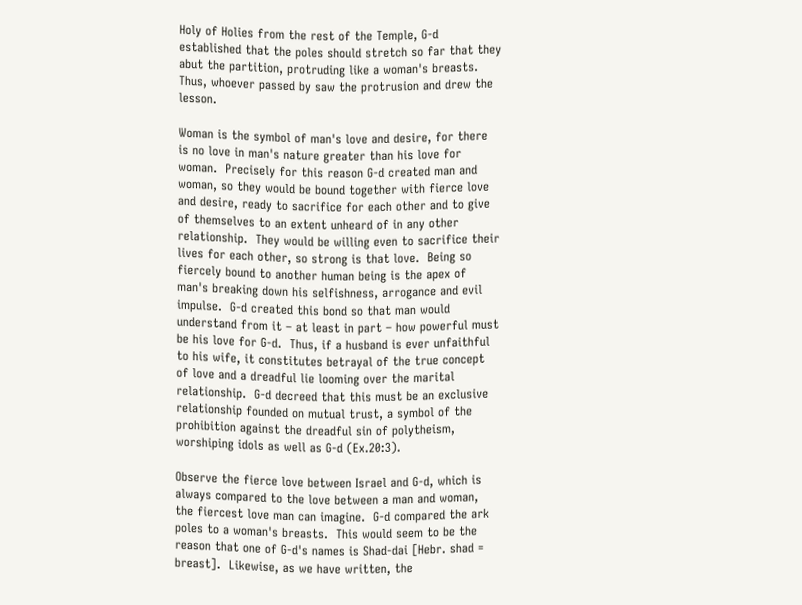Holy of Holies from the rest of the Temple, G-d established that the poles should stretch so far that they abut the partition, protruding like a woman's breasts.  Thus, whoever passed by saw the protrusion and drew the lesson.

Woman is the symbol of man's love and desire, for there is no love in man's nature greater than his love for woman.  Precisely for this reason G-d created man and woman, so they would be bound together with fierce love and desire, ready to sacrifice for each other and to give of themselves to an extent unheard of in any other relationship.  They would be willing even to sacrifice their lives for each other, so strong is that love.  Being so fiercely bound to another human being is the apex of man's breaking down his selfishness, arrogance and evil impulse.  G-d created this bond so that man would understand from it – at least in part – how powerful must be his love for G-d.  Thus, if a husband is ever unfaithful to his wife, it constitutes betrayal of the true concept of love and a dreadful lie looming over the marital relationship.  G-d decreed that this must be an exclusive relationship founded on mutual trust, a symbol of the prohibition against the dreadful sin of polytheism, worshiping idols as well as G-d (Ex.20:3).

Observe the fierce love between Israel and G-d, which is always compared to the love between a man and woman, the fiercest love man can imagine.  G-d compared the ark poles to a woman's breasts.  This would seem to be the reason that one of G-d's names is Shad-dai [Hebr. shad = breast].  Likewise, as we have written, the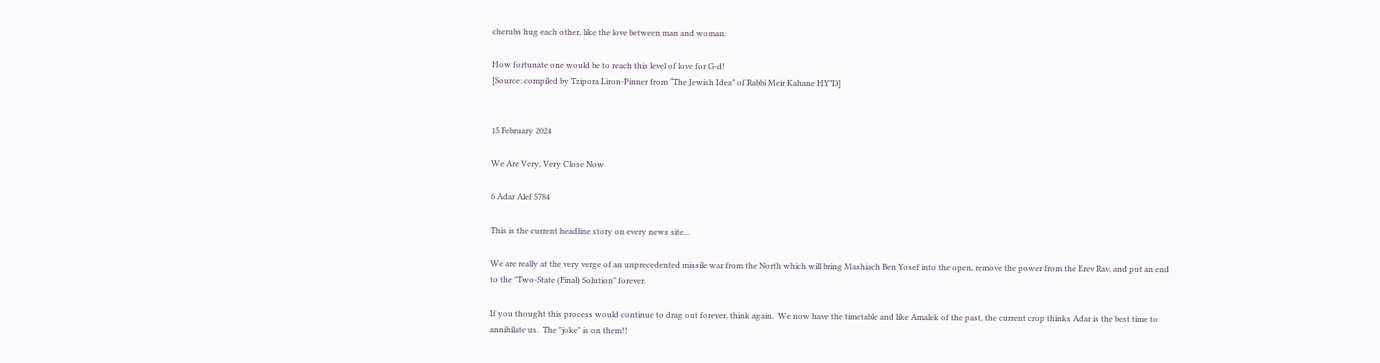cherubs hug each other, like the love between man and woman.

How fortunate one would be to reach this level of love for G-d!
[Source: compiled by Tzipora Liron-Pinner from “The Jewish Idea” of Rabbi Meir Kahane HY”D]


15 February 2024

We Are Very, Very Close Now

6 Adar Alef 5784

This is the current headline story on every news site...

We are really at the very verge of an unprecedented missile war from the North which will bring Mashiach Ben Yosef into the open, remove the power from the Erev Rav, and put an end to the "Two-State (Final) Solution" forever.

If you thought this process would continue to drag out forever, think again.  We now have the timetable and like Amalek of the past, the current crop thinks Adar is the best time to annihilate us.  The "joke" is on them!!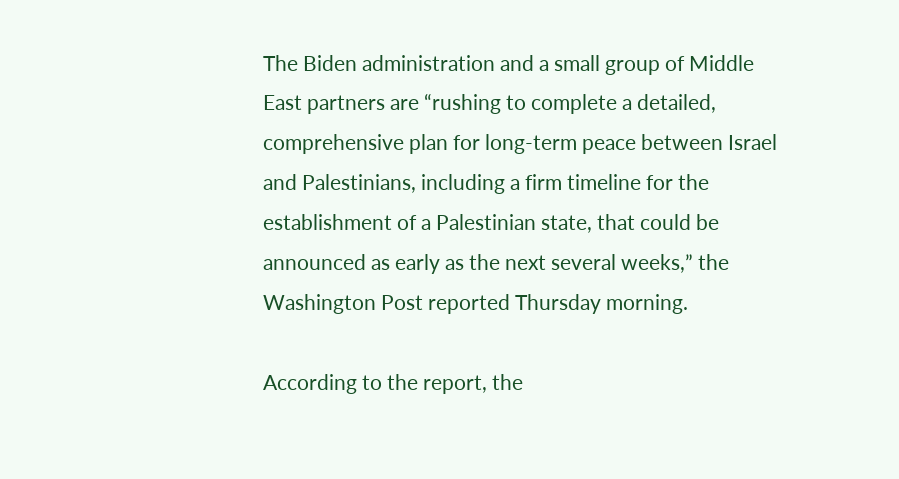The Biden administration and a small group of Middle East partners are “rushing to complete a detailed, comprehensive plan for long-term peace between Israel and Palestinians, including a firm timeline for the establishment of a Palestinian state, that could be announced as early as the next several weeks,” the Washington Post reported Thursday morning.

According to the report, the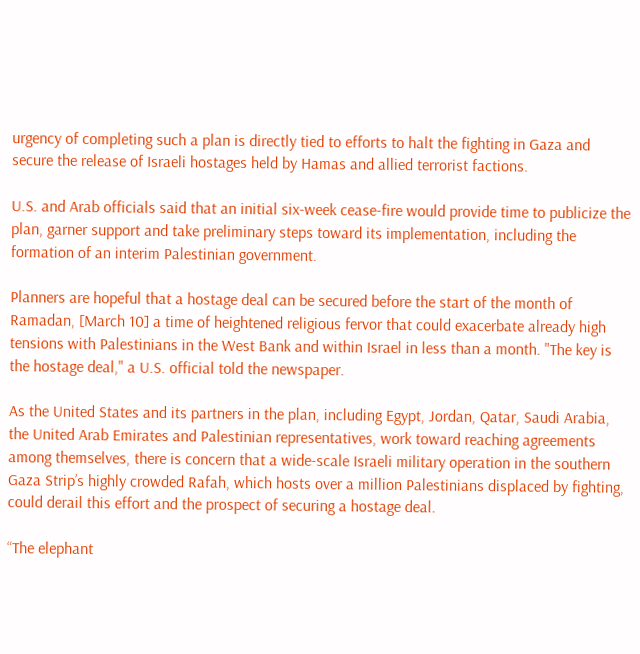urgency of completing such a plan is directly tied to efforts to halt the fighting in Gaza and secure the release of Israeli hostages held by Hamas and allied terrorist factions.

U.S. and Arab officials said that an initial six-week cease-fire would provide time to publicize the plan, garner support and take preliminary steps toward its implementation, including the formation of an interim Palestinian government.

Planners are hopeful that a hostage deal can be secured before the start of the month of Ramadan, [March 10] a time of heightened religious fervor that could exacerbate already high tensions with Palestinians in the West Bank and within Israel in less than a month. "The key is the hostage deal," a U.S. official told the newspaper.

As the United States and its partners in the plan, including Egypt, Jordan, Qatar, Saudi Arabia, the United Arab Emirates and Palestinian representatives, work toward reaching agreements among themselves, there is concern that a wide-scale Israeli military operation in the southern Gaza Strip’s highly crowded Rafah, which hosts over a million Palestinians displaced by fighting, could derail this effort and the prospect of securing a hostage deal.

“The elephant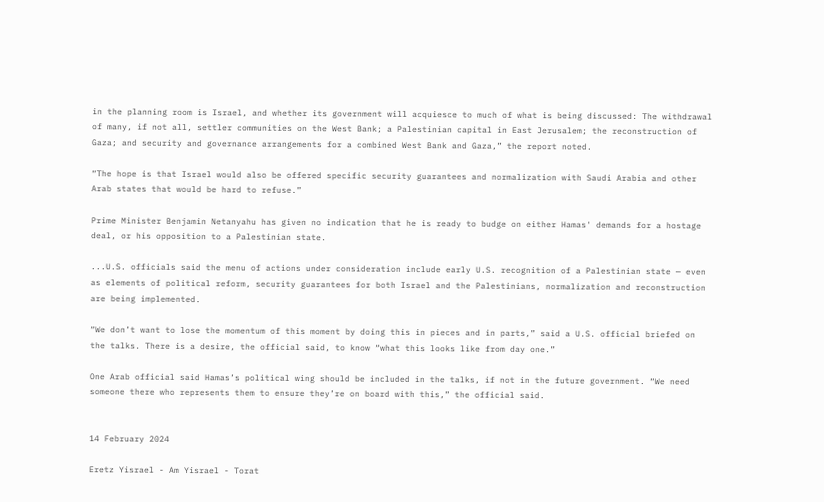in the planning room is Israel, and whether its government will acquiesce to much of what is being discussed: The withdrawal of many, if not all, settler communities on the West Bank; a Palestinian capital in East Jerusalem; the reconstruction of Gaza; and security and governance arrangements for a combined West Bank and Gaza,” the report noted.

“The hope is that Israel would also be offered specific security guarantees and normalization with Saudi Arabia and other Arab states that would be hard to refuse.”

Prime Minister Benjamin Netanyahu has given no indication that he is ready to budge on either Hamas' demands for a hostage deal, or his opposition to a Palestinian state.

...U.S. officials said the menu of actions under consideration include early U.S. recognition of a Palestinian state — even as elements of political reform, security guarantees for both Israel and the Palestinians, normalization and reconstruction are being implemented.

“We don’t want to lose the momentum of this moment by doing this in pieces and in parts,” said a U.S. official briefed on the talks. There is a desire, the official said, to know “what this looks like from day one.”

One Arab official said Hamas’s political wing should be included in the talks, if not in the future government. “We need someone there who represents them to ensure they’re on board with this,” the official said.


14 February 2024

Eretz Yisrael - Am Yisrael - Torat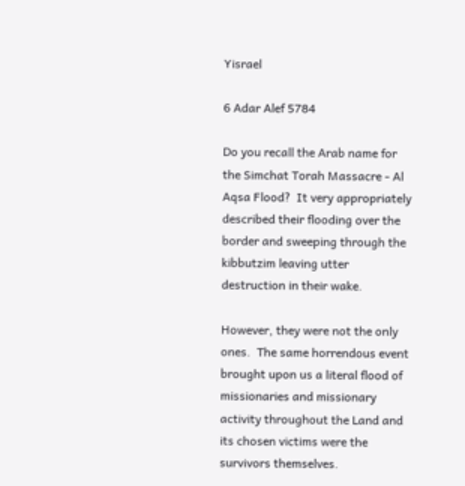Yisrael

6 Adar Alef 5784

Do you recall the Arab name for the Simchat Torah Massacre - Al Aqsa Flood?  It very appropriately described their flooding over the border and sweeping through the kibbutzim leaving utter destruction in their wake.

However, they were not the only ones.  The same horrendous event brought upon us a literal flood of missionaries and missionary activity throughout the Land and its chosen victims were the survivors themselves.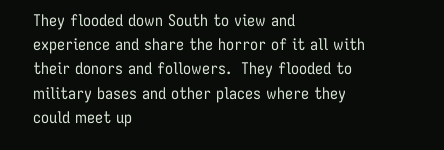They flooded down South to view and experience and share the horror of it all with their donors and followers.  They flooded to military bases and other places where they could meet up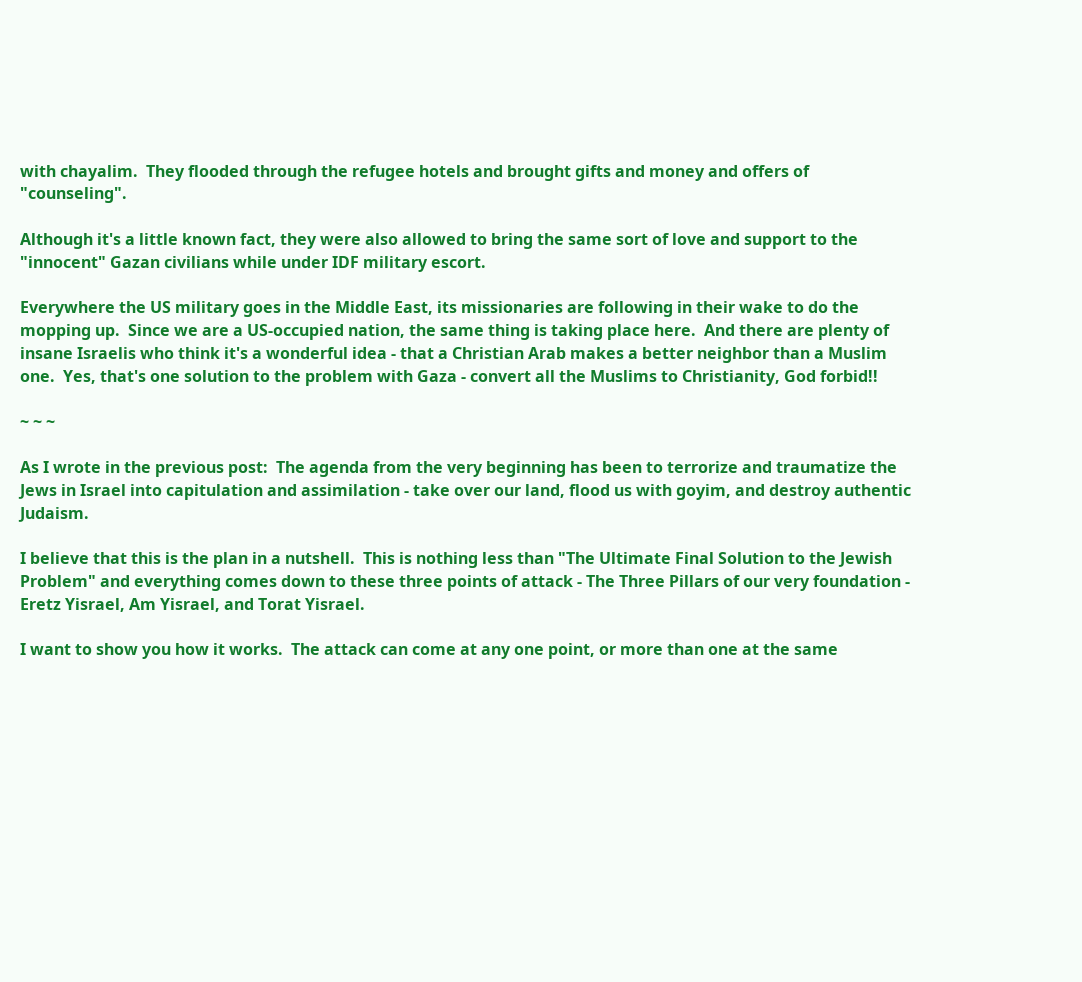with chayalim.  They flooded through the refugee hotels and brought gifts and money and offers of  "counseling".

Although it's a little known fact, they were also allowed to bring the same sort of love and support to the "innocent" Gazan civilians while under IDF military escort.

Everywhere the US military goes in the Middle East, its missionaries are following in their wake to do the mopping up.  Since we are a US-occupied nation, the same thing is taking place here.  And there are plenty of insane Israelis who think it's a wonderful idea - that a Christian Arab makes a better neighbor than a Muslim one.  Yes, that's one solution to the problem with Gaza - convert all the Muslims to Christianity, God forbid!!

~ ~ ~

As I wrote in the previous post:  The agenda from the very beginning has been to terrorize and traumatize the Jews in Israel into capitulation and assimilation - take over our land, flood us with goyim, and destroy authentic Judaism.

I believe that this is the plan in a nutshell.  This is nothing less than "The Ultimate Final Solution to the Jewish Problem" and everything comes down to these three points of attack - The Three Pillars of our very foundation - Eretz Yisrael, Am Yisrael, and Torat Yisrael.

I want to show you how it works.  The attack can come at any one point, or more than one at the same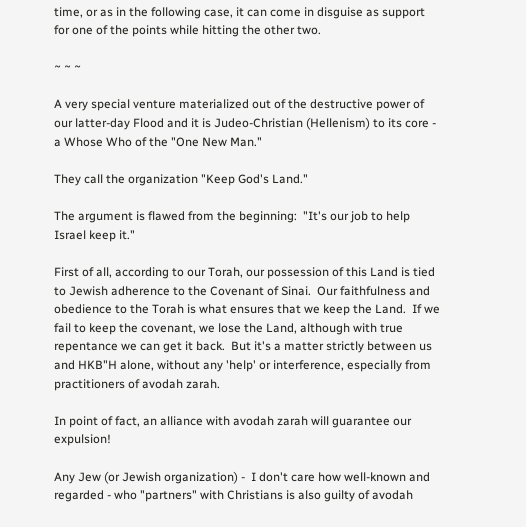time, or as in the following case, it can come in disguise as support for one of the points while hitting the other two.

~ ~ ~

A very special venture materialized out of the destructive power of our latter-day Flood and it is Judeo-Christian (Hellenism) to its core - a Whose Who of the "One New Man."

They call the organization "Keep God's Land."

The argument is flawed from the beginning:  "It's our job to help Israel keep it."

First of all, according to our Torah, our possession of this Land is tied to Jewish adherence to the Covenant of Sinai.  Our faithfulness and obedience to the Torah is what ensures that we keep the Land.  If we fail to keep the covenant, we lose the Land, although with true repentance we can get it back.  But it's a matter strictly between us and HKB"H alone, without any 'help' or interference, especially from practitioners of avodah zarah.

In point of fact, an alliance with avodah zarah will guarantee our expulsion!

Any Jew (or Jewish organization) -  I don't care how well-known and regarded - who "partners" with Christians is also guilty of avodah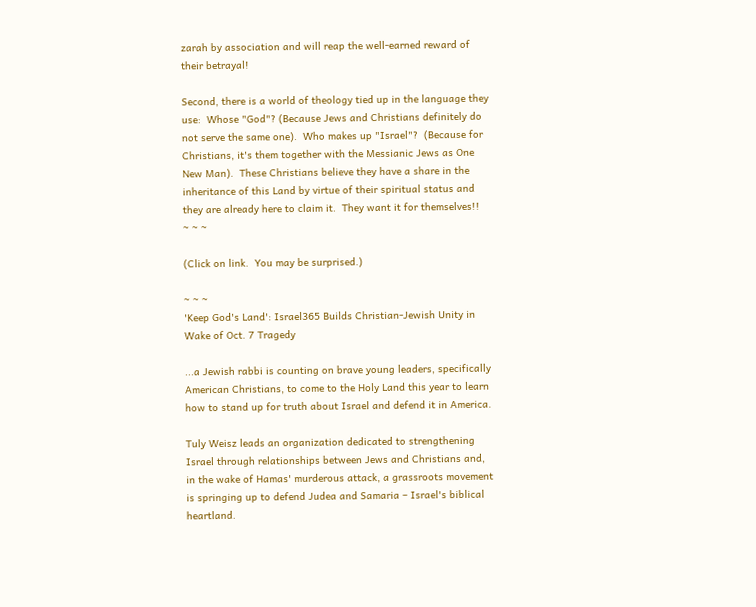zarah by association and will reap the well-earned reward of their betrayal!

Second, there is a world of theology tied up in the language they use:  Whose "God"? (Because Jews and Christians definitely do not serve the same one).  Who makes up "Israel"?  (Because for Christians, it's them together with the Messianic Jews as One New Man).  These Christians believe they have a share in the inheritance of this Land by virtue of their spiritual status and they are already here to claim it.  They want it for themselves!!
~ ~ ~

(Click on link.  You may be surprised.)

~ ~ ~
'Keep God's Land': Israel365 Builds Christian-Jewish Unity in Wake of Oct. 7 Tragedy

...a Jewish rabbi is counting on brave young leaders, specifically American Christians, to come to the Holy Land this year to learn how to stand up for truth about Israel and defend it in America.

Tuly Weisz leads an organization dedicated to strengthening Israel through relationships between Jews and Christians and, in the wake of Hamas' murderous attack, a grassroots movement is springing up to defend Judea and Samaria – Israel's biblical heartland.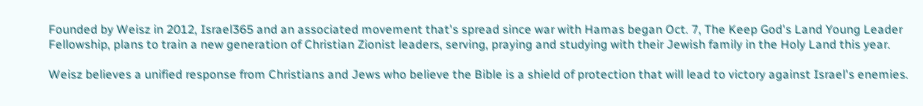Founded by Weisz in 2012, Israel365 and an associated movement that's spread since war with Hamas began Oct. 7, The Keep God's Land Young Leader Fellowship, plans to train a new generation of Christian Zionist leaders, serving, praying and studying with their Jewish family in the Holy Land this year.

Weisz believes a unified response from Christians and Jews who believe the Bible is a shield of protection that will lead to victory against Israel's enemies.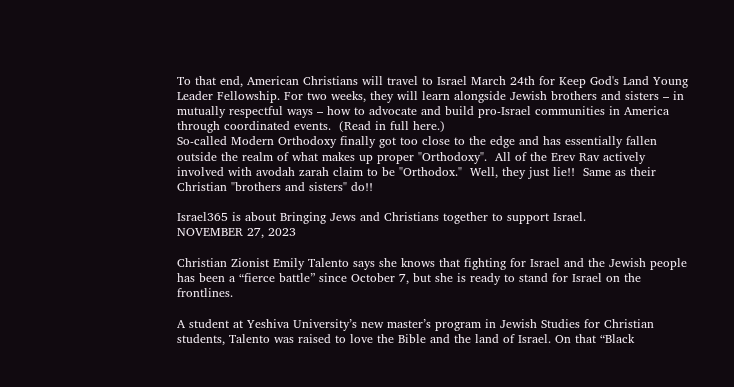To that end, American Christians will travel to Israel March 24th for Keep God's Land Young Leader Fellowship. For two weeks, they will learn alongside Jewish brothers and sisters – in mutually respectful ways – how to advocate and build pro-Israel communities in America through coordinated events.  (Read in full here.)
So-called Modern Orthodoxy finally got too close to the edge and has essentially fallen outside the realm of what makes up proper "Orthodoxy".  All of the Erev Rav actively involved with avodah zarah claim to be "Orthodox."  Well, they just lie!!  Same as their Christian "brothers and sisters" do!!

Israel365 is about Bringing Jews and Christians together to support Israel.
NOVEMBER 27, 2023

Christian Zionist Emily Talento says she knows that fighting for Israel and the Jewish people has been a “fierce battle” since October 7, but she is ready to stand for Israel on the frontlines.

A student at Yeshiva University’s new master’s program in Jewish Studies for Christian students, Talento was raised to love the Bible and the land of Israel. On that “Black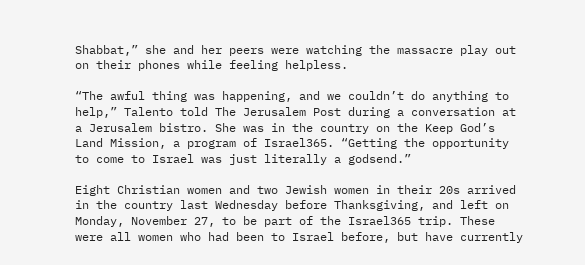Shabbat,” she and her peers were watching the massacre play out on their phones while feeling helpless.

“The awful thing was happening, and we couldn’t do anything to help,” Talento told The Jerusalem Post during a conversation at a Jerusalem bistro. She was in the country on the Keep God’s Land Mission, a program of Israel365. “Getting the opportunity to come to Israel was just literally a godsend.”

Eight Christian women and two Jewish women in their 20s arrived in the country last Wednesday before Thanksgiving, and left on Monday, November 27, to be part of the Israel365 trip. These were all women who had been to Israel before, but have currently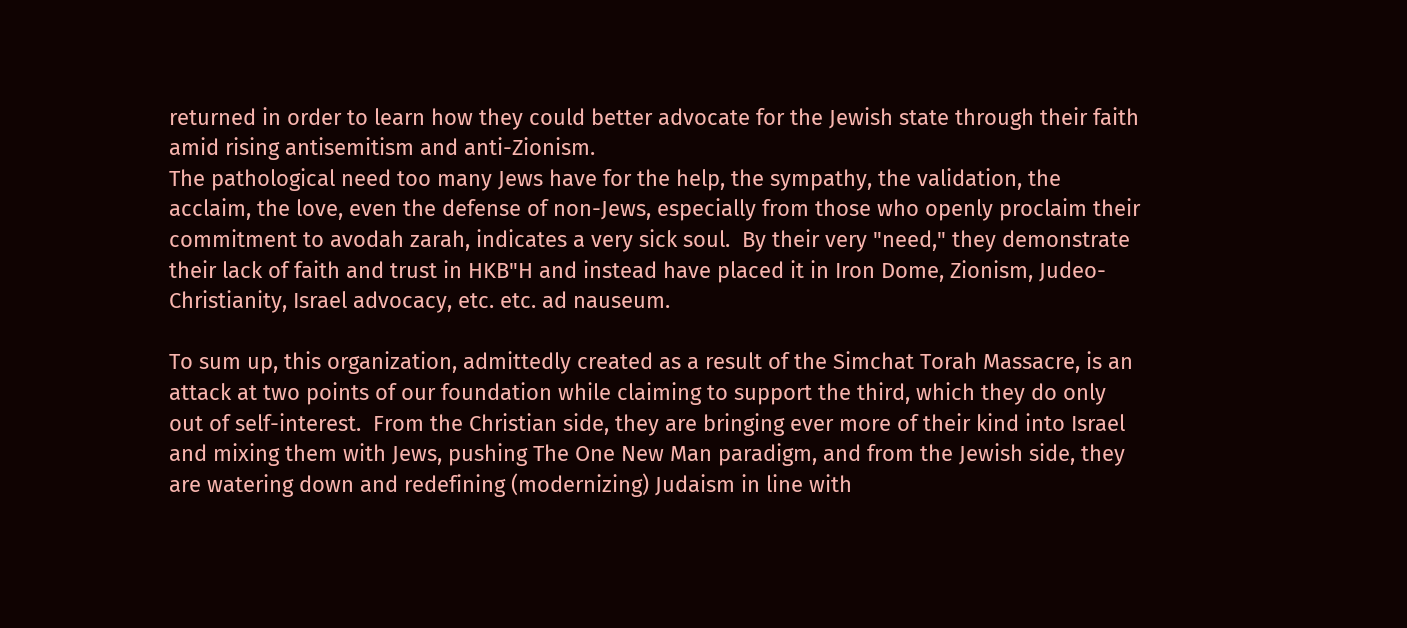returned in order to learn how they could better advocate for the Jewish state through their faith amid rising antisemitism and anti-Zionism.
The pathological need too many Jews have for the help, the sympathy, the validation, the acclaim, the love, even the defense of non-Jews, especially from those who openly proclaim their commitment to avodah zarah, indicates a very sick soul.  By their very "need," they demonstrate their lack of faith and trust in HKB"H and instead have placed it in Iron Dome, Zionism, Judeo-Christianity, Israel advocacy, etc. etc. ad nauseum.

To sum up, this organization, admittedly created as a result of the Simchat Torah Massacre, is an attack at two points of our foundation while claiming to support the third, which they do only out of self-interest.  From the Christian side, they are bringing ever more of their kind into Israel and mixing them with Jews, pushing The One New Man paradigm, and from the Jewish side, they are watering down and redefining (modernizing) Judaism in line with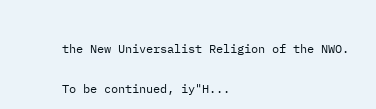the New Universalist Religion of the NWO.

To be continued, iy"H...